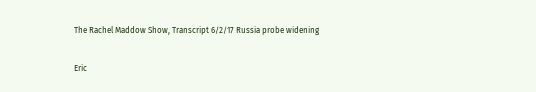The Rachel Maddow Show, Transcript 6/2/17 Russia probe widening

Eric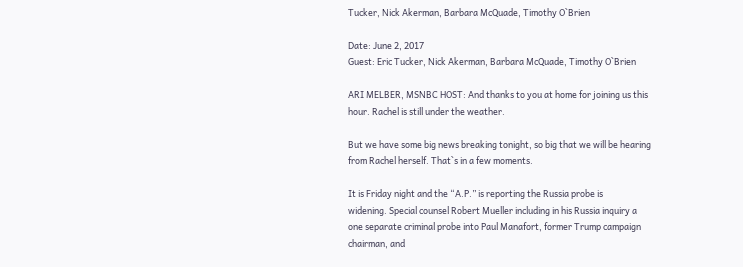Tucker, Nick Akerman, Barbara McQuade, Timothy O`Brien

Date: June 2, 2017
Guest: Eric Tucker, Nick Akerman, Barbara McQuade, Timothy O`Brien

ARI MELBER, MSNBC HOST: And thanks to you at home for joining us this
hour. Rachel is still under the weather.

But we have some big news breaking tonight, so big that we will be hearing
from Rachel herself. That`s in a few moments.

It is Friday night and the “A.P.” is reporting the Russia probe is
widening. Special counsel Robert Mueller including in his Russia inquiry a
one separate criminal probe into Paul Manafort, former Trump campaign
chairman, and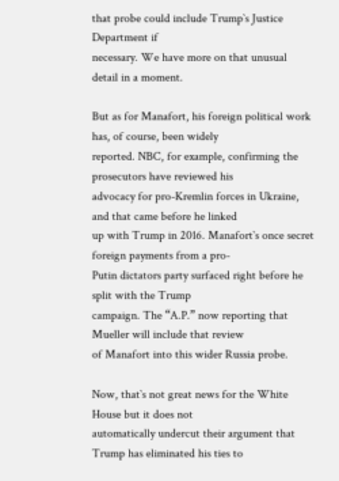that probe could include Trump`s Justice Department if
necessary. We have more on that unusual detail in a moment.

But as for Manafort, his foreign political work has, of course, been widely
reported. NBC, for example, confirming the prosecutors have reviewed his
advocacy for pro-Kremlin forces in Ukraine, and that came before he linked
up with Trump in 2016. Manafort`s once secret foreign payments from a pro-
Putin dictators party surfaced right before he split with the Trump
campaign. The “A.P.” now reporting that Mueller will include that review
of Manafort into this wider Russia probe.

Now, that`s not great news for the White House but it does not
automatically undercut their argument that Trump has eliminated his ties to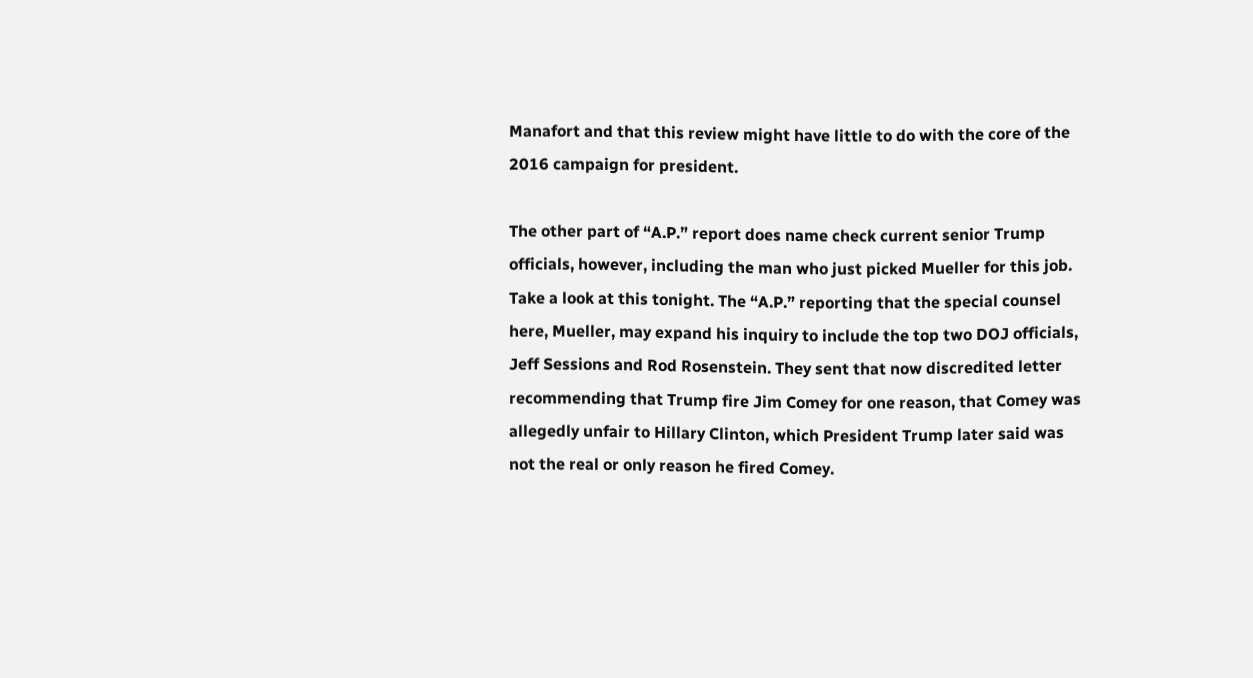Manafort and that this review might have little to do with the core of the
2016 campaign for president.

The other part of “A.P.” report does name check current senior Trump
officials, however, including the man who just picked Mueller for this job.
Take a look at this tonight. The “A.P.” reporting that the special counsel
here, Mueller, may expand his inquiry to include the top two DOJ officials,
Jeff Sessions and Rod Rosenstein. They sent that now discredited letter
recommending that Trump fire Jim Comey for one reason, that Comey was
allegedly unfair to Hillary Clinton, which President Trump later said was
not the real or only reason he fired Comey.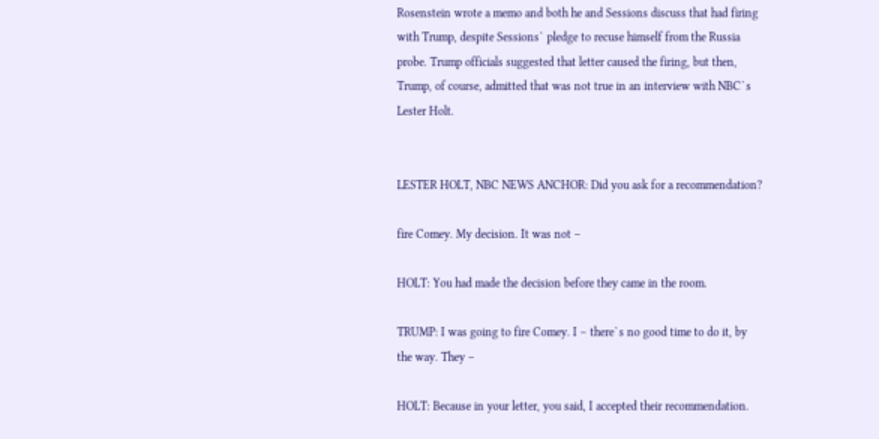Rosenstein wrote a memo and both he and Sessions discuss that had firing
with Trump, despite Sessions` pledge to recuse himself from the Russia
probe. Trump officials suggested that letter caused the firing, but then,
Trump, of course, admitted that was not true in an interview with NBC`s
Lester Holt.


LESTER HOLT, NBC NEWS ANCHOR: Did you ask for a recommendation?

fire Comey. My decision. It was not –

HOLT: You had made the decision before they came in the room.

TRUMP: I was going to fire Comey. I – there`s no good time to do it, by
the way. They –

HOLT: Because in your letter, you said, I accepted their recommendation.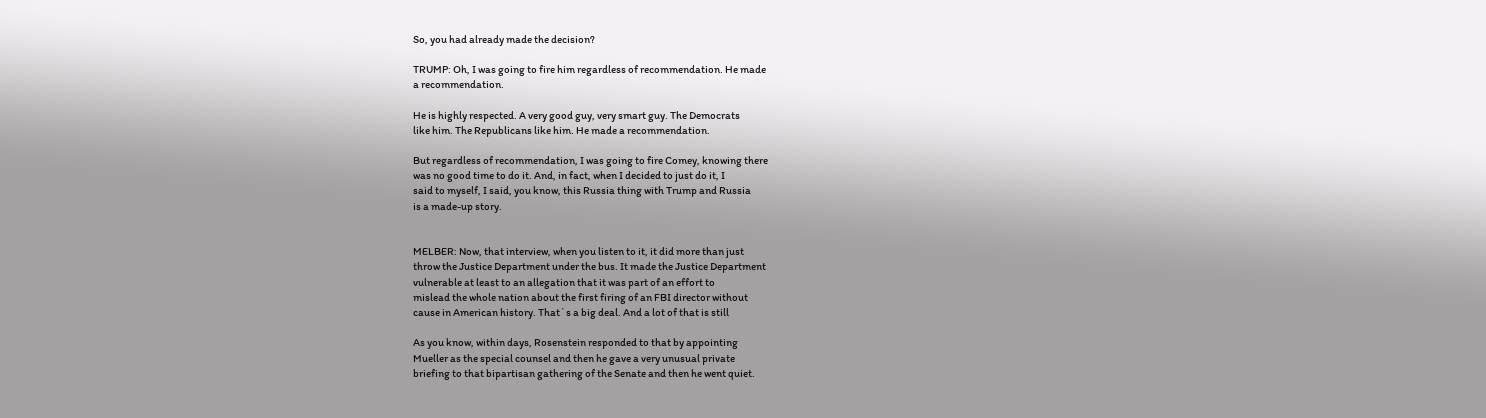So, you had already made the decision?

TRUMP: Oh, I was going to fire him regardless of recommendation. He made
a recommendation.

He is highly respected. A very good guy, very smart guy. The Democrats
like him. The Republicans like him. He made a recommendation.

But regardless of recommendation, I was going to fire Comey, knowing there
was no good time to do it. And, in fact, when I decided to just do it, I
said to myself, I said, you know, this Russia thing with Trump and Russia
is a made-up story.


MELBER: Now, that interview, when you listen to it, it did more than just
throw the Justice Department under the bus. It made the Justice Department
vulnerable at least to an allegation that it was part of an effort to
mislead the whole nation about the first firing of an FBI director without
cause in American history. That`s a big deal. And a lot of that is still

As you know, within days, Rosenstein responded to that by appointing
Mueller as the special counsel and then he gave a very unusual private
briefing to that bipartisan gathering of the Senate and then he went quiet.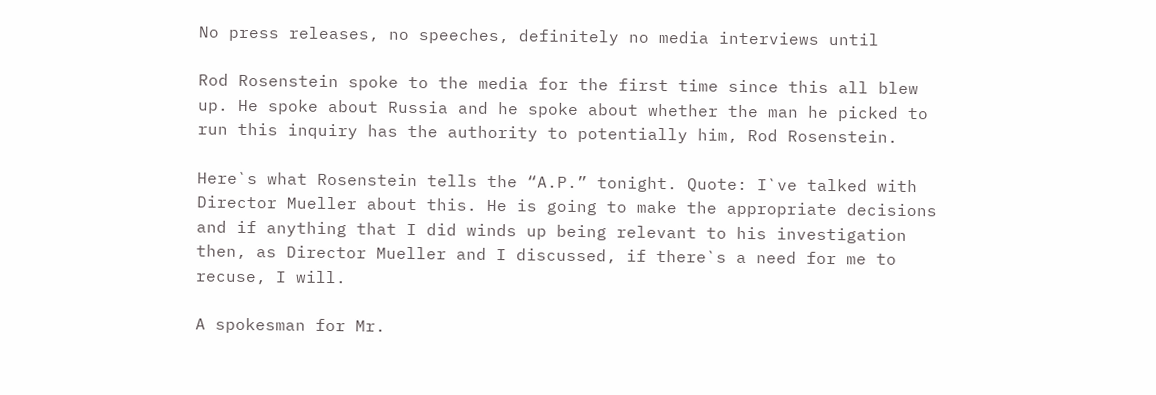No press releases, no speeches, definitely no media interviews until

Rod Rosenstein spoke to the media for the first time since this all blew
up. He spoke about Russia and he spoke about whether the man he picked to
run this inquiry has the authority to potentially him, Rod Rosenstein.

Here`s what Rosenstein tells the “A.P.” tonight. Quote: I`ve talked with
Director Mueller about this. He is going to make the appropriate decisions
and if anything that I did winds up being relevant to his investigation
then, as Director Mueller and I discussed, if there`s a need for me to
recuse, I will.

A spokesman for Mr.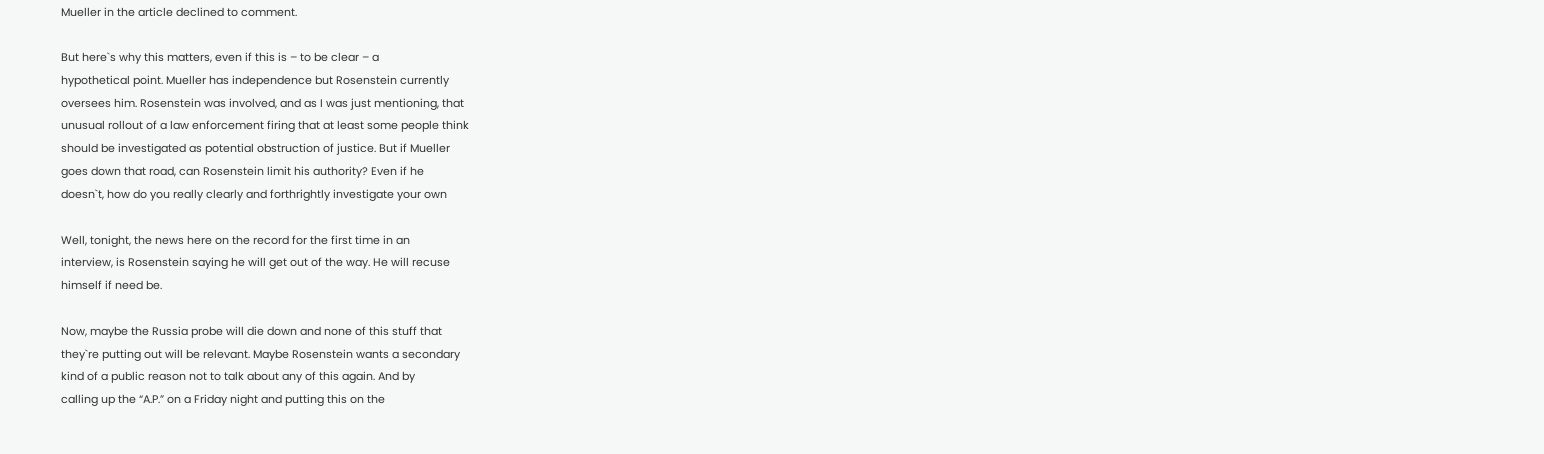Mueller in the article declined to comment.

But here`s why this matters, even if this is – to be clear – a
hypothetical point. Mueller has independence but Rosenstein currently
oversees him. Rosenstein was involved, and as I was just mentioning, that
unusual rollout of a law enforcement firing that at least some people think
should be investigated as potential obstruction of justice. But if Mueller
goes down that road, can Rosenstein limit his authority? Even if he
doesn`t, how do you really clearly and forthrightly investigate your own

Well, tonight, the news here on the record for the first time in an
interview, is Rosenstein saying he will get out of the way. He will recuse
himself if need be.

Now, maybe the Russia probe will die down and none of this stuff that
they`re putting out will be relevant. Maybe Rosenstein wants a secondary
kind of a public reason not to talk about any of this again. And by
calling up the “A.P.” on a Friday night and putting this on the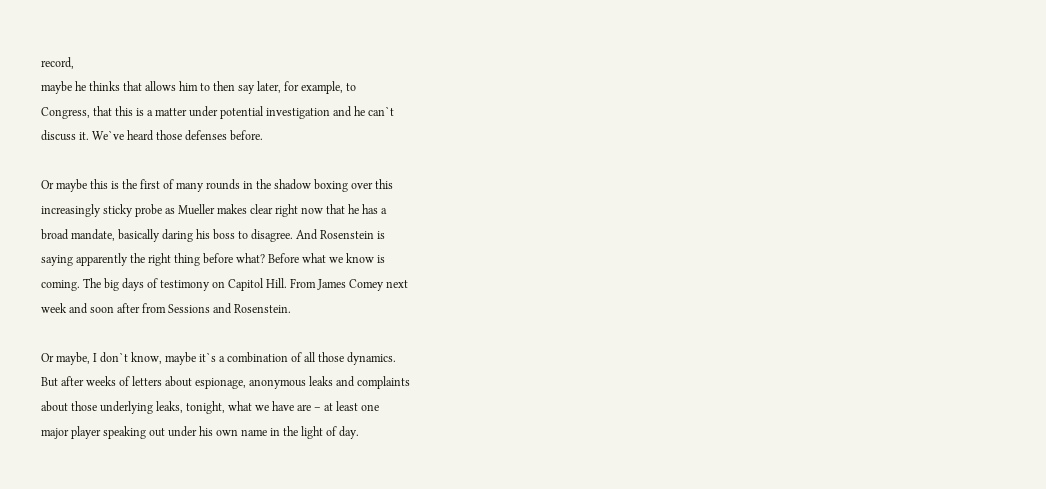record,
maybe he thinks that allows him to then say later, for example, to
Congress, that this is a matter under potential investigation and he can`t
discuss it. We`ve heard those defenses before.

Or maybe this is the first of many rounds in the shadow boxing over this
increasingly sticky probe as Mueller makes clear right now that he has a
broad mandate, basically daring his boss to disagree. And Rosenstein is
saying apparently the right thing before what? Before what we know is
coming. The big days of testimony on Capitol Hill. From James Comey next
week and soon after from Sessions and Rosenstein.

Or maybe, I don`t know, maybe it`s a combination of all those dynamics.
But after weeks of letters about espionage, anonymous leaks and complaints
about those underlying leaks, tonight, what we have are – at least one
major player speaking out under his own name in the light of day.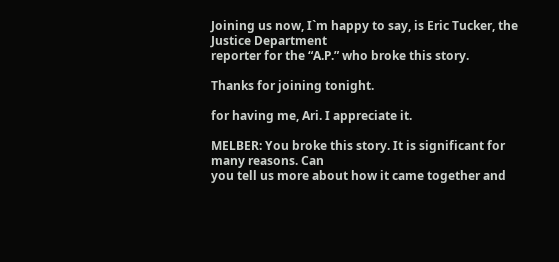Joining us now, I`m happy to say, is Eric Tucker, the Justice Department
reporter for the “A.P.” who broke this story.

Thanks for joining tonight.

for having me, Ari. I appreciate it.

MELBER: You broke this story. It is significant for many reasons. Can
you tell us more about how it came together and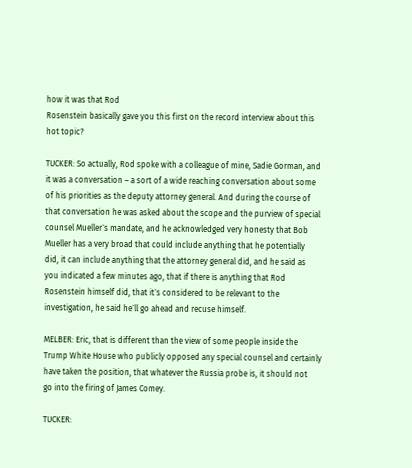how it was that Rod
Rosenstein basically gave you this first on the record interview about this
hot topic?

TUCKER: So actually, Rod spoke with a colleague of mine, Sadie Gorman, and
it was a conversation – a sort of a wide reaching conversation about some
of his priorities as the deputy attorney general. And during the course of
that conversation he was asked about the scope and the purview of special
counsel Mueller`s mandate, and he acknowledged very honesty that Bob
Mueller has a very broad that could include anything that he potentially
did, it can include anything that the attorney general did, and he said as
you indicated a few minutes ago, that if there is anything that Rod
Rosenstein himself did, that it`s considered to be relevant to the
investigation, he said he`ll go ahead and recuse himself.

MELBER: Eric, that is different than the view of some people inside the
Trump White House who publicly opposed any special counsel and certainly
have taken the position, that whatever the Russia probe is, it should not
go into the firing of James Comey.

TUCKER: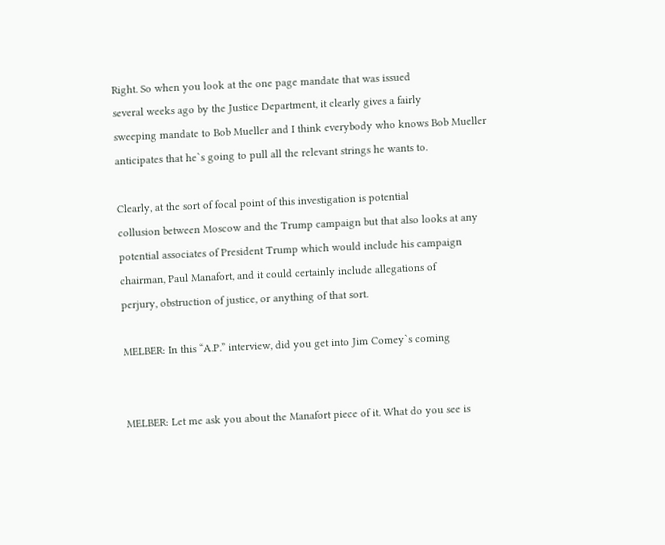Right. So when you look at the one page mandate that was issued
several weeks ago by the Justice Department, it clearly gives a fairly
sweeping mandate to Bob Mueller and I think everybody who knows Bob Mueller
anticipates that he`s going to pull all the relevant strings he wants to.

Clearly, at the sort of focal point of this investigation is potential
collusion between Moscow and the Trump campaign but that also looks at any
potential associates of President Trump which would include his campaign
chairman, Paul Manafort, and it could certainly include allegations of
perjury, obstruction of justice, or anything of that sort.

MELBER: In this “A.P.” interview, did you get into Jim Comey`s coming


MELBER: Let me ask you about the Manafort piece of it. What do you see is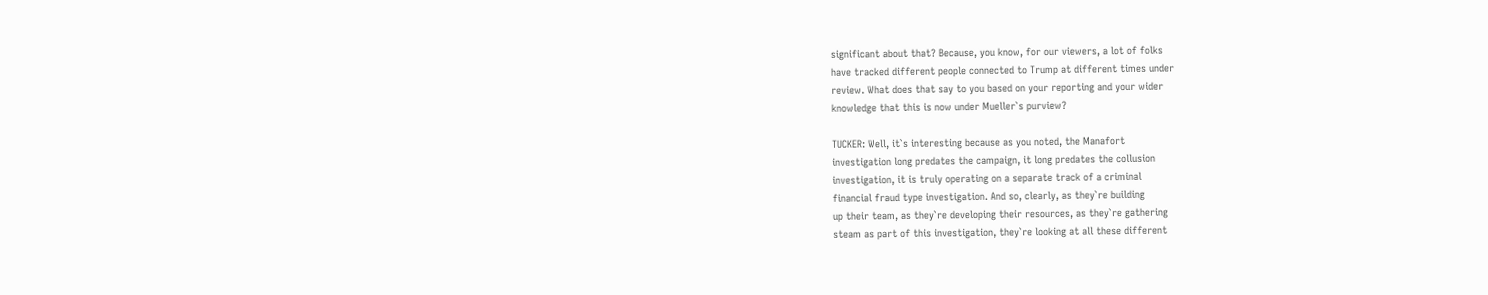significant about that? Because, you know, for our viewers, a lot of folks
have tracked different people connected to Trump at different times under
review. What does that say to you based on your reporting and your wider
knowledge that this is now under Mueller`s purview?

TUCKER: Well, it`s interesting because as you noted, the Manafort
investigation long predates the campaign, it long predates the collusion
investigation, it is truly operating on a separate track of a criminal
financial fraud type investigation. And so, clearly, as they`re building
up their team, as they`re developing their resources, as they`re gathering
steam as part of this investigation, they`re looking at all these different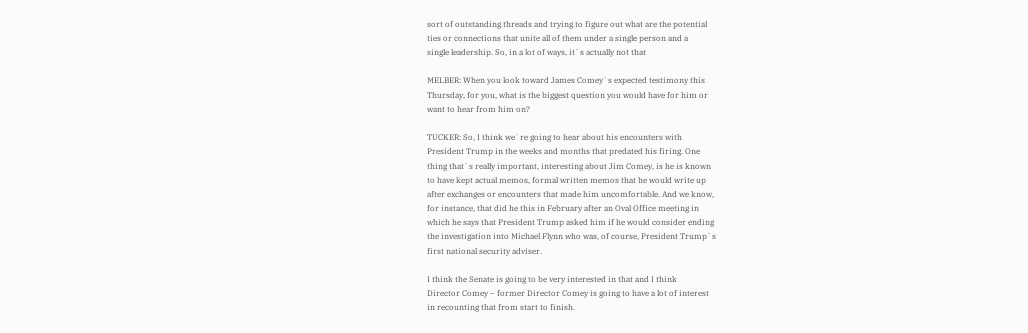sort of outstanding threads and trying to figure out what are the potential
ties or connections that unite all of them under a single person and a
single leadership. So, in a lot of ways, it`s actually not that

MELBER: When you look toward James Comey`s expected testimony this
Thursday, for you, what is the biggest question you would have for him or
want to hear from him on?

TUCKER: So, I think we`re going to hear about his encounters with
President Trump in the weeks and months that predated his firing. One
thing that`s really important, interesting about Jim Comey, is he is known
to have kept actual memos, formal written memos that he would write up
after exchanges or encounters that made him uncomfortable. And we know,
for instance, that did he this in February after an Oval Office meeting in
which he says that President Trump asked him if he would consider ending
the investigation into Michael Flynn who was, of course, President Trump`s
first national security adviser.

I think the Senate is going to be very interested in that and I think
Director Comey – former Director Comey is going to have a lot of interest
in recounting that from start to finish.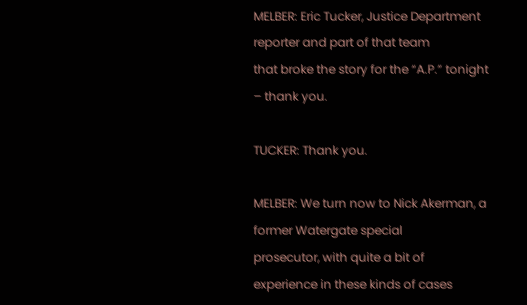MELBER: Eric Tucker, Justice Department reporter and part of that team
that broke the story for the “A.P.” tonight – thank you.

TUCKER: Thank you.

MELBER: We turn now to Nick Akerman, a former Watergate special
prosecutor, with quite a bit of experience in these kinds of cases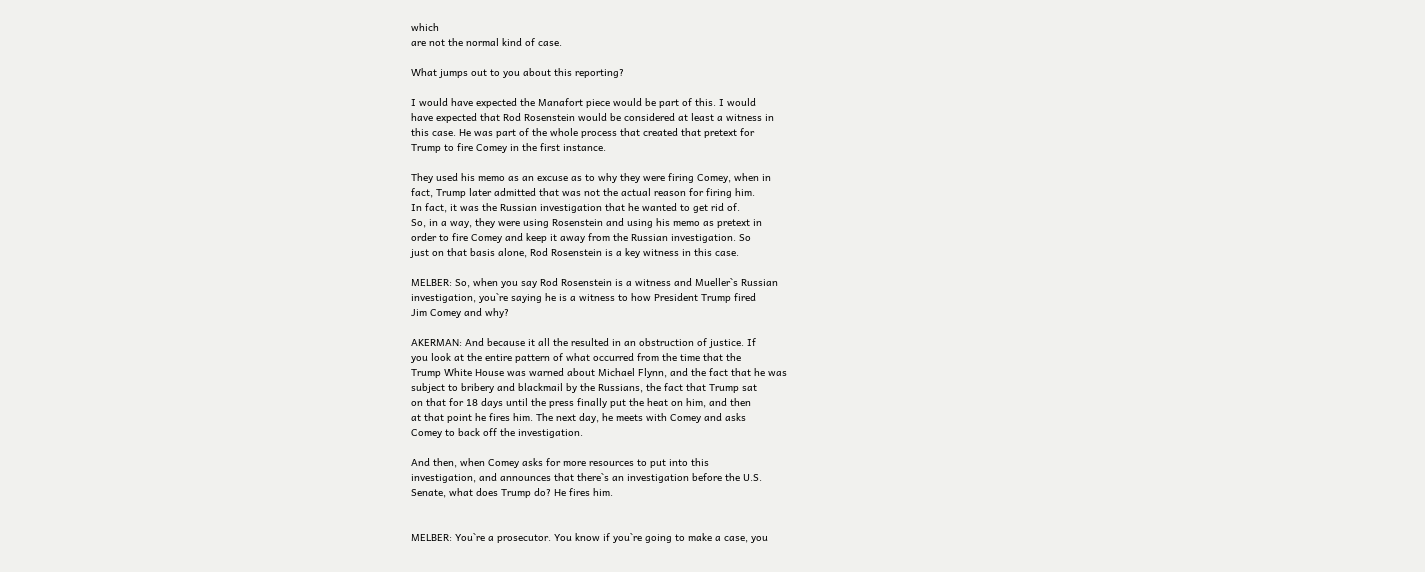which
are not the normal kind of case.

What jumps out to you about this reporting?

I would have expected the Manafort piece would be part of this. I would
have expected that Rod Rosenstein would be considered at least a witness in
this case. He was part of the whole process that created that pretext for
Trump to fire Comey in the first instance.

They used his memo as an excuse as to why they were firing Comey, when in
fact, Trump later admitted that was not the actual reason for firing him.
In fact, it was the Russian investigation that he wanted to get rid of.
So, in a way, they were using Rosenstein and using his memo as pretext in
order to fire Comey and keep it away from the Russian investigation. So
just on that basis alone, Rod Rosenstein is a key witness in this case.

MELBER: So, when you say Rod Rosenstein is a witness and Mueller`s Russian
investigation, you`re saying he is a witness to how President Trump fired
Jim Comey and why?

AKERMAN: And because it all the resulted in an obstruction of justice. If
you look at the entire pattern of what occurred from the time that the
Trump White House was warned about Michael Flynn, and the fact that he was
subject to bribery and blackmail by the Russians, the fact that Trump sat
on that for 18 days until the press finally put the heat on him, and then
at that point he fires him. The next day, he meets with Comey and asks
Comey to back off the investigation.

And then, when Comey asks for more resources to put into this
investigation, and announces that there`s an investigation before the U.S.
Senate, what does Trump do? He fires him.


MELBER: You`re a prosecutor. You know if you`re going to make a case, you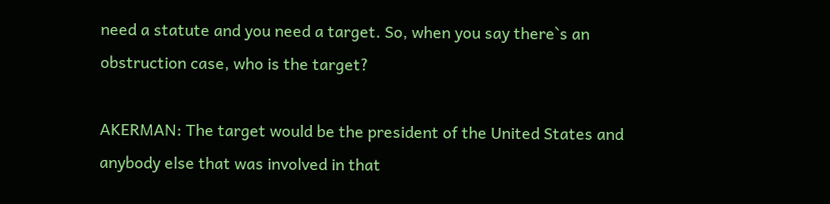need a statute and you need a target. So, when you say there`s an
obstruction case, who is the target?

AKERMAN: The target would be the president of the United States and
anybody else that was involved in that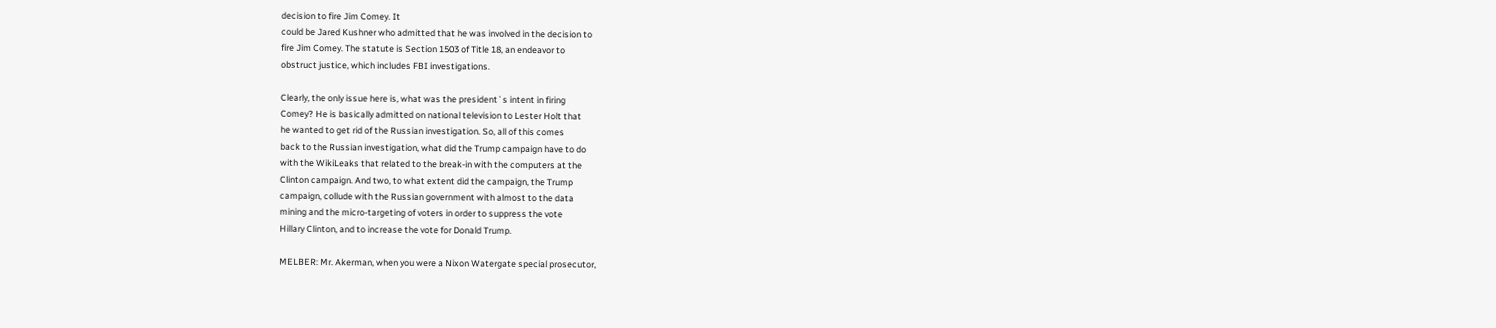decision to fire Jim Comey. It
could be Jared Kushner who admitted that he was involved in the decision to
fire Jim Comey. The statute is Section 1503 of Title 18, an endeavor to
obstruct justice, which includes FBI investigations.

Clearly, the only issue here is, what was the president`s intent in firing
Comey? He is basically admitted on national television to Lester Holt that
he wanted to get rid of the Russian investigation. So, all of this comes
back to the Russian investigation, what did the Trump campaign have to do
with the WikiLeaks that related to the break-in with the computers at the
Clinton campaign. And two, to what extent did the campaign, the Trump
campaign, collude with the Russian government with almost to the data
mining and the micro-targeting of voters in order to suppress the vote
Hillary Clinton, and to increase the vote for Donald Trump.

MELBER: Mr. Akerman, when you were a Nixon Watergate special prosecutor,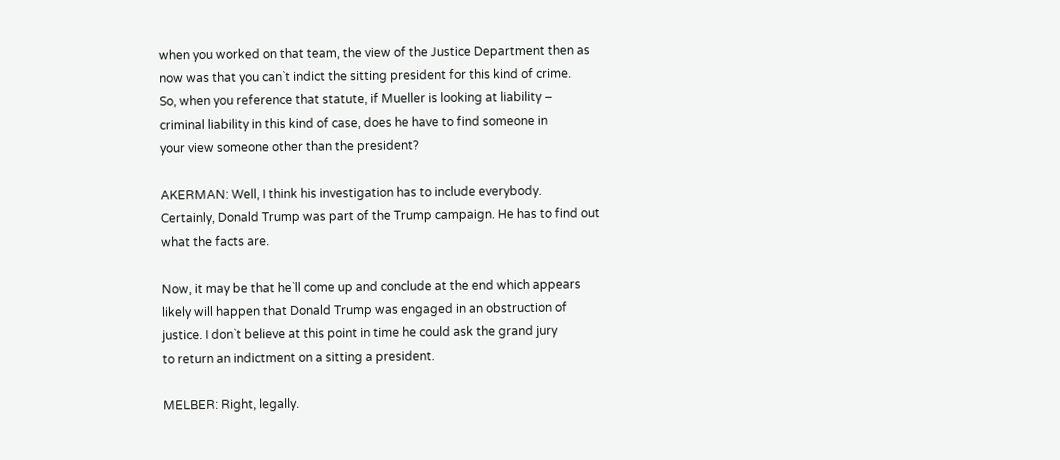when you worked on that team, the view of the Justice Department then as
now was that you can`t indict the sitting president for this kind of crime.
So, when you reference that statute, if Mueller is looking at liability –
criminal liability in this kind of case, does he have to find someone in
your view someone other than the president?

AKERMAN: Well, I think his investigation has to include everybody.
Certainly, Donald Trump was part of the Trump campaign. He has to find out
what the facts are.

Now, it may be that he`ll come up and conclude at the end which appears
likely will happen that Donald Trump was engaged in an obstruction of
justice. I don`t believe at this point in time he could ask the grand jury
to return an indictment on a sitting a president.

MELBER: Right, legally.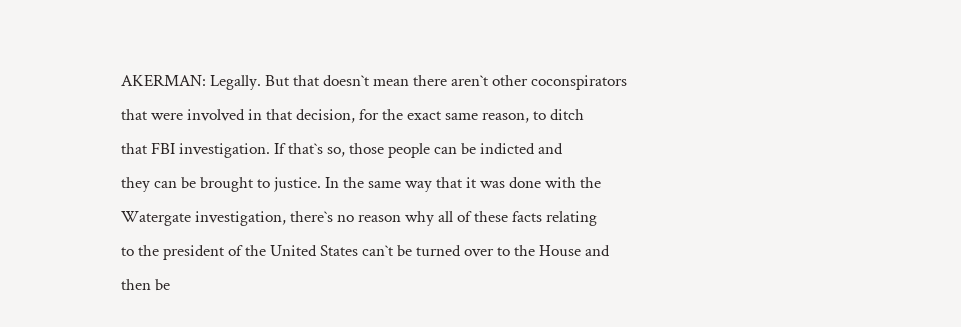AKERMAN: Legally. But that doesn`t mean there aren`t other coconspirators
that were involved in that decision, for the exact same reason, to ditch
that FBI investigation. If that`s so, those people can be indicted and
they can be brought to justice. In the same way that it was done with the
Watergate investigation, there`s no reason why all of these facts relating
to the president of the United States can`t be turned over to the House and
then be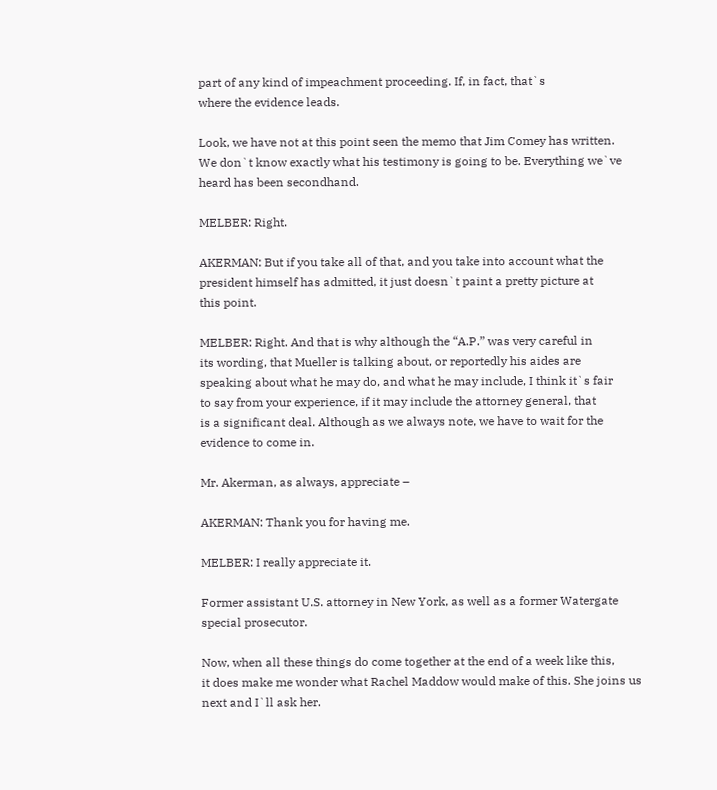part of any kind of impeachment proceeding. If, in fact, that`s
where the evidence leads.

Look, we have not at this point seen the memo that Jim Comey has written.
We don`t know exactly what his testimony is going to be. Everything we`ve
heard has been secondhand.

MELBER: Right.

AKERMAN: But if you take all of that, and you take into account what the
president himself has admitted, it just doesn`t paint a pretty picture at
this point.

MELBER: Right. And that is why although the “A.P.” was very careful in
its wording, that Mueller is talking about, or reportedly his aides are
speaking about what he may do, and what he may include, I think it`s fair
to say from your experience, if it may include the attorney general, that
is a significant deal. Although as we always note, we have to wait for the
evidence to come in.

Mr. Akerman, as always, appreciate –

AKERMAN: Thank you for having me.

MELBER: I really appreciate it.

Former assistant U.S. attorney in New York, as well as a former Watergate
special prosecutor.

Now, when all these things do come together at the end of a week like this,
it does make me wonder what Rachel Maddow would make of this. She joins us
next and I`ll ask her.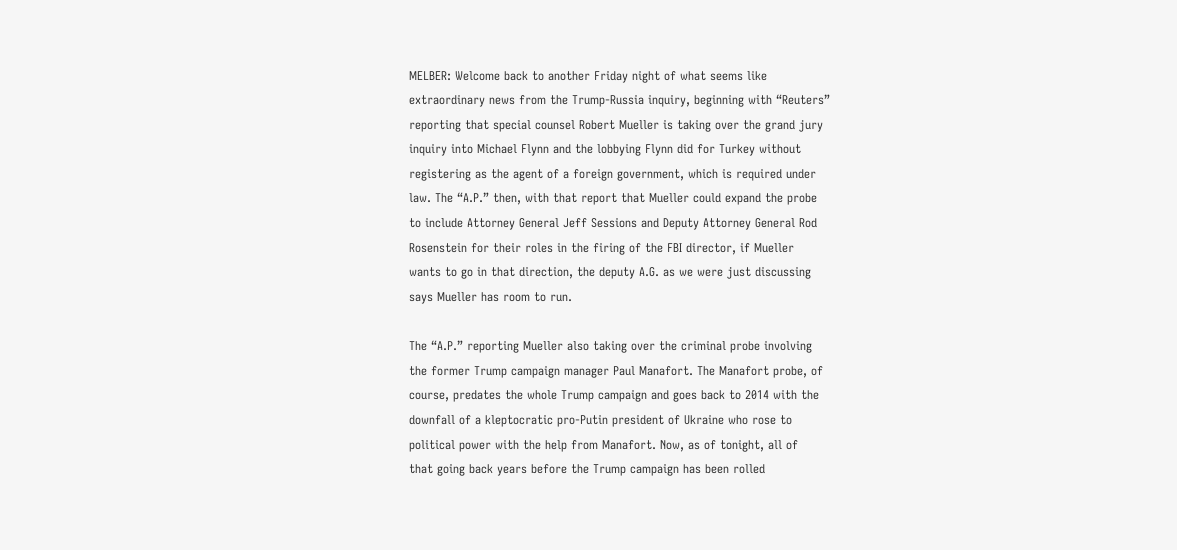MELBER: Welcome back to another Friday night of what seems like
extraordinary news from the Trump-Russia inquiry, beginning with “Reuters”
reporting that special counsel Robert Mueller is taking over the grand jury
inquiry into Michael Flynn and the lobbying Flynn did for Turkey without
registering as the agent of a foreign government, which is required under
law. The “A.P.” then, with that report that Mueller could expand the probe
to include Attorney General Jeff Sessions and Deputy Attorney General Rod
Rosenstein for their roles in the firing of the FBI director, if Mueller
wants to go in that direction, the deputy A.G. as we were just discussing
says Mueller has room to run.

The “A.P.” reporting Mueller also taking over the criminal probe involving
the former Trump campaign manager Paul Manafort. The Manafort probe, of
course, predates the whole Trump campaign and goes back to 2014 with the
downfall of a kleptocratic pro-Putin president of Ukraine who rose to
political power with the help from Manafort. Now, as of tonight, all of
that going back years before the Trump campaign has been rolled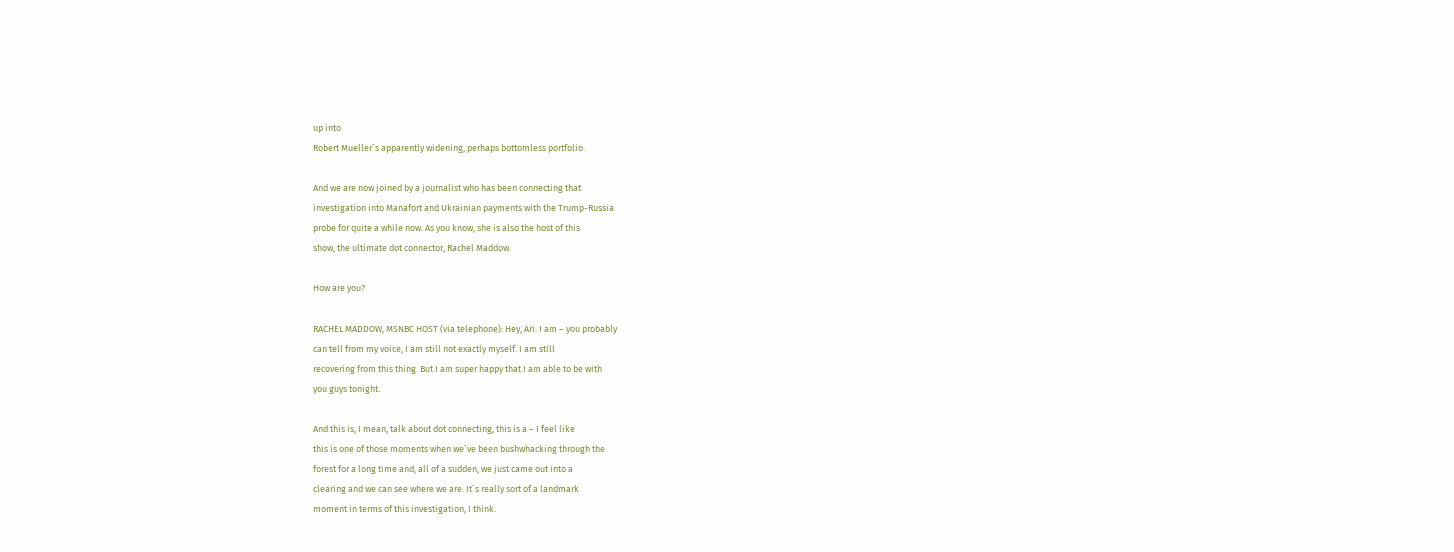up into
Robert Mueller`s apparently widening, perhaps bottomless portfolio.

And we are now joined by a journalist who has been connecting that
investigation into Manafort and Ukrainian payments with the Trump-Russia
probe for quite a while now. As you know, she is also the host of this
show, the ultimate dot connector, Rachel Maddow.

How are you?

RACHEL MADDOW, MSNBC HOST (via telephone): Hey, Ari. I am – you probably
can tell from my voice, I am still not exactly myself. I am still
recovering from this thing. But I am super happy that I am able to be with
you guys tonight.

And this is, I mean, talk about dot connecting, this is a – I feel like
this is one of those moments when we`ve been bushwhacking through the
forest for a long time and, all of a sudden, we just came out into a
clearing and we can see where we are. It`s really sort of a landmark
moment in terms of this investigation, I think.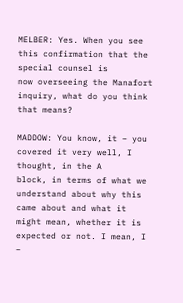MELBER: Yes. When you see this confirmation that the special counsel is
now overseeing the Manafort inquiry, what do you think that means?

MADDOW: You know, it – you covered it very well, I thought, in the A
block, in terms of what we understand about why this came about and what it
might mean, whether it is expected or not. I mean, I –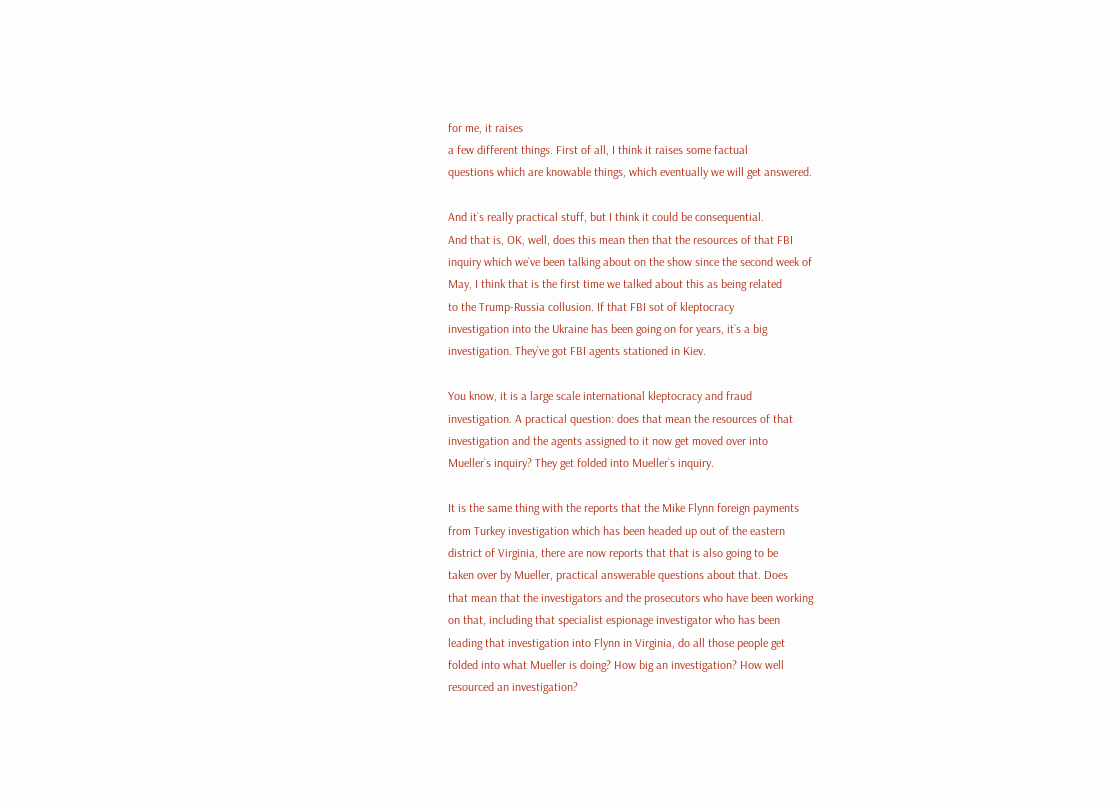for me, it raises
a few different things. First of all, I think it raises some factual
questions which are knowable things, which eventually we will get answered.

And it`s really practical stuff, but I think it could be consequential.
And that is, OK, well, does this mean then that the resources of that FBI
inquiry which we`ve been talking about on the show since the second week of
May, I think that is the first time we talked about this as being related
to the Trump-Russia collusion. If that FBI sot of kleptocracy
investigation into the Ukraine has been going on for years, it`s a big
investigation. They`ve got FBI agents stationed in Kiev.

You know, it is a large scale international kleptocracy and fraud
investigation. A practical question: does that mean the resources of that
investigation and the agents assigned to it now get moved over into
Mueller`s inquiry? They get folded into Mueller`s inquiry.

It is the same thing with the reports that the Mike Flynn foreign payments
from Turkey investigation which has been headed up out of the eastern
district of Virginia, there are now reports that that is also going to be
taken over by Mueller, practical answerable questions about that. Does
that mean that the investigators and the prosecutors who have been working
on that, including that specialist espionage investigator who has been
leading that investigation into Flynn in Virginia, do all those people get
folded into what Mueller is doing? How big an investigation? How well
resourced an investigation?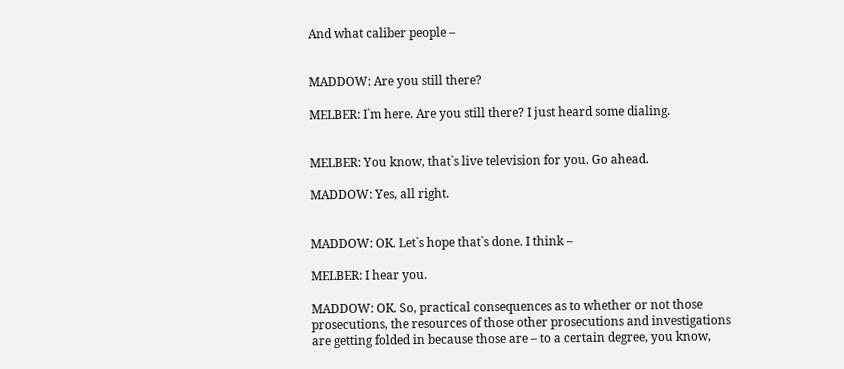And what caliber people –


MADDOW: Are you still there?

MELBER: I`m here. Are you still there? I just heard some dialing.


MELBER: You know, that`s live television for you. Go ahead.

MADDOW: Yes, all right.


MADDOW: OK. Let`s hope that`s done. I think –

MELBER: I hear you.

MADDOW: OK. So, practical consequences as to whether or not those
prosecutions, the resources of those other prosecutions and investigations
are getting folded in because those are – to a certain degree, you know,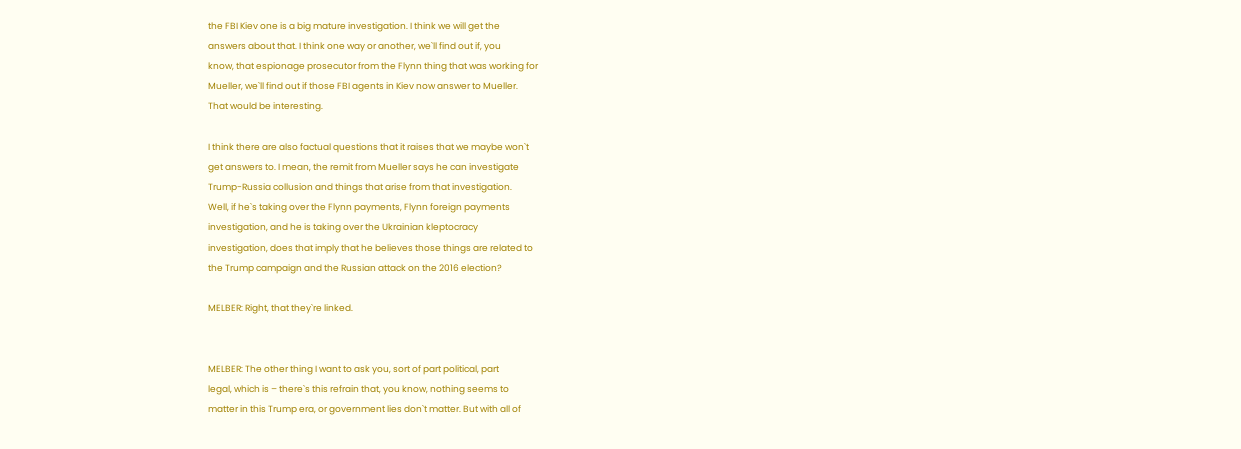the FBI Kiev one is a big mature investigation. I think we will get the
answers about that. I think one way or another, we`ll find out if, you
know, that espionage prosecutor from the Flynn thing that was working for
Mueller, we`ll find out if those FBI agents in Kiev now answer to Mueller.
That would be interesting.

I think there are also factual questions that it raises that we maybe won`t
get answers to. I mean, the remit from Mueller says he can investigate
Trump-Russia collusion and things that arise from that investigation.
Well, if he`s taking over the Flynn payments, Flynn foreign payments
investigation, and he is taking over the Ukrainian kleptocracy
investigation, does that imply that he believes those things are related to
the Trump campaign and the Russian attack on the 2016 election?

MELBER: Right, that they`re linked.


MELBER: The other thing I want to ask you, sort of part political, part
legal, which is – there`s this refrain that, you know, nothing seems to
matter in this Trump era, or government lies don`t matter. But with all of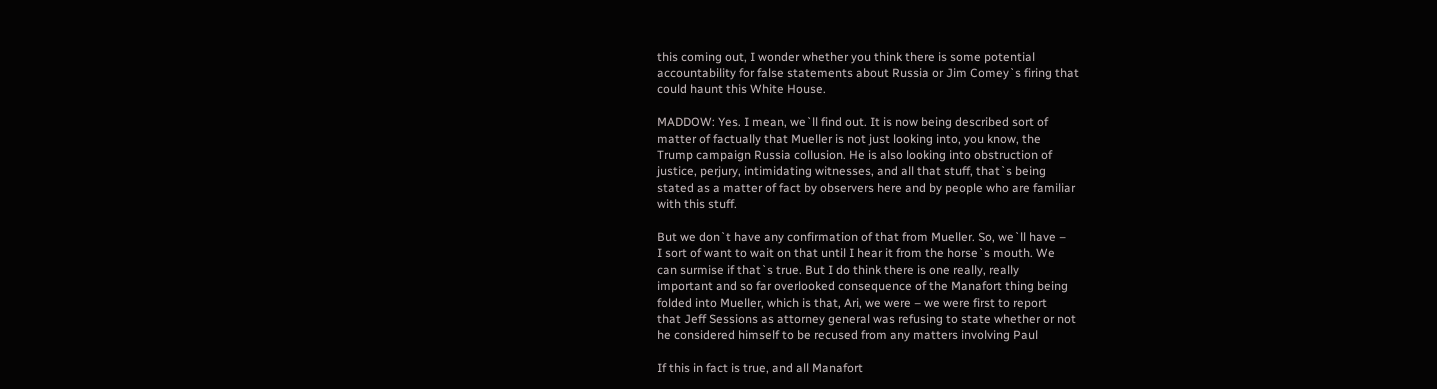this coming out, I wonder whether you think there is some potential
accountability for false statements about Russia or Jim Comey`s firing that
could haunt this White House.

MADDOW: Yes. I mean, we`ll find out. It is now being described sort of
matter of factually that Mueller is not just looking into, you know, the
Trump campaign Russia collusion. He is also looking into obstruction of
justice, perjury, intimidating witnesses, and all that stuff, that`s being
stated as a matter of fact by observers here and by people who are familiar
with this stuff.

But we don`t have any confirmation of that from Mueller. So, we`ll have –
I sort of want to wait on that until I hear it from the horse`s mouth. We
can surmise if that`s true. But I do think there is one really, really
important and so far overlooked consequence of the Manafort thing being
folded into Mueller, which is that, Ari, we were – we were first to report
that Jeff Sessions as attorney general was refusing to state whether or not
he considered himself to be recused from any matters involving Paul

If this in fact is true, and all Manafort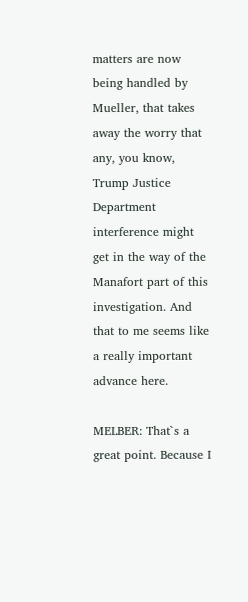matters are now being handled by
Mueller, that takes away the worry that any, you know, Trump Justice
Department interference might get in the way of the Manafort part of this
investigation. And that to me seems like a really important advance here.

MELBER: That`s a great point. Because I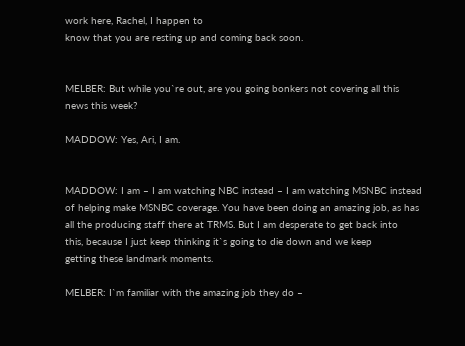work here, Rachel, I happen to
know that you are resting up and coming back soon.


MELBER: But while you`re out, are you going bonkers not covering all this
news this week?

MADDOW: Yes, Ari, I am.


MADDOW: I am – I am watching NBC instead – I am watching MSNBC instead
of helping make MSNBC coverage. You have been doing an amazing job, as has
all the producing staff there at TRMS. But I am desperate to get back into
this, because I just keep thinking it`s going to die down and we keep
getting these landmark moments.

MELBER: I`m familiar with the amazing job they do –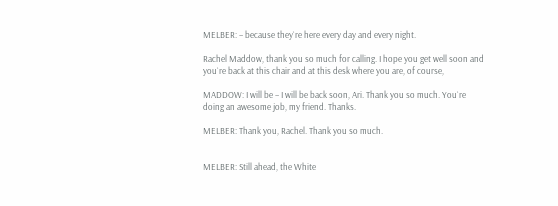MELBER: – because they`re here every day and every night.

Rachel Maddow, thank you so much for calling. I hope you get well soon and
you`re back at this chair and at this desk where you are, of course,

MADDOW: I will be – I will be back soon, Ari. Thank you so much. You`re
doing an awesome job, my friend. Thanks.

MELBER: Thank you, Rachel. Thank you so much.


MELBER: Still ahead, the White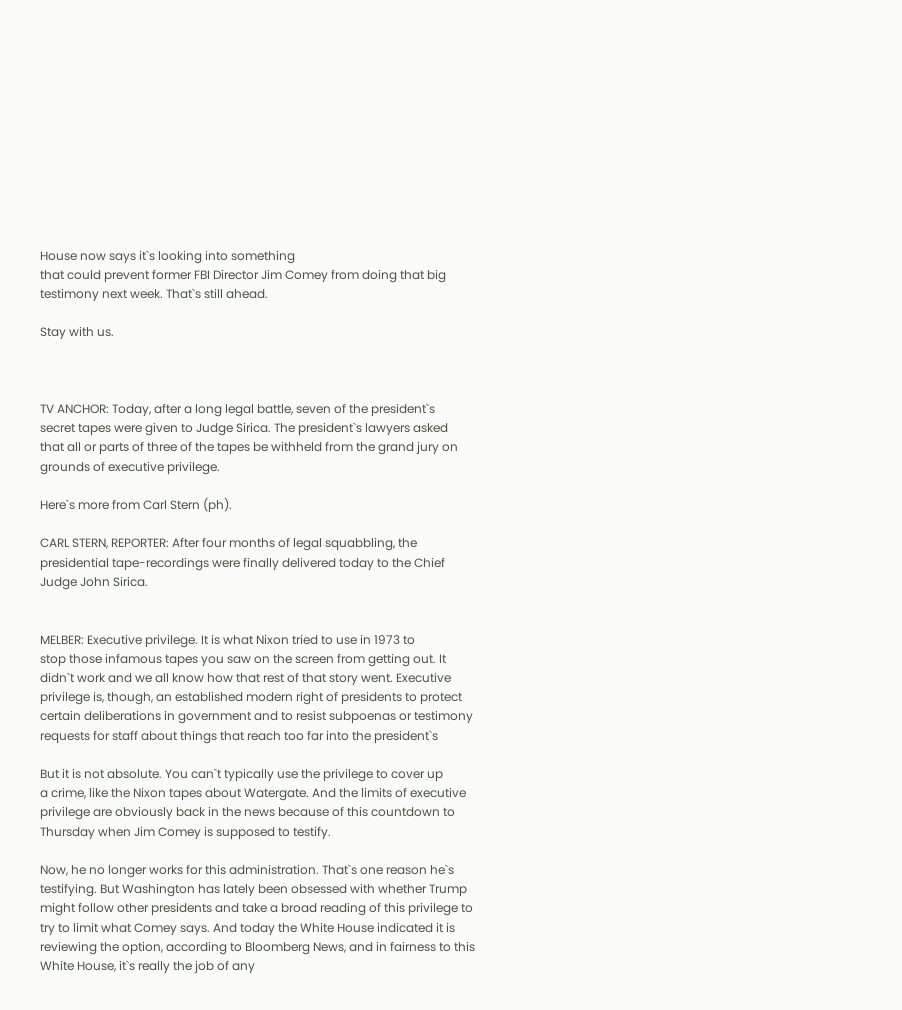House now says it`s looking into something
that could prevent former FBI Director Jim Comey from doing that big
testimony next week. That`s still ahead.

Stay with us.



TV ANCHOR: Today, after a long legal battle, seven of the president`s
secret tapes were given to Judge Sirica. The president`s lawyers asked
that all or parts of three of the tapes be withheld from the grand jury on
grounds of executive privilege.

Here`s more from Carl Stern (ph).

CARL STERN, REPORTER: After four months of legal squabbling, the
presidential tape-recordings were finally delivered today to the Chief
Judge John Sirica.


MELBER: Executive privilege. It is what Nixon tried to use in 1973 to
stop those infamous tapes you saw on the screen from getting out. It
didn`t work and we all know how that rest of that story went. Executive
privilege is, though, an established modern right of presidents to protect
certain deliberations in government and to resist subpoenas or testimony
requests for staff about things that reach too far into the president`s

But it is not absolute. You can`t typically use the privilege to cover up
a crime, like the Nixon tapes about Watergate. And the limits of executive
privilege are obviously back in the news because of this countdown to
Thursday when Jim Comey is supposed to testify.

Now, he no longer works for this administration. That`s one reason he`s
testifying. But Washington has lately been obsessed with whether Trump
might follow other presidents and take a broad reading of this privilege to
try to limit what Comey says. And today the White House indicated it is
reviewing the option, according to Bloomberg News, and in fairness to this
White House, it`s really the job of any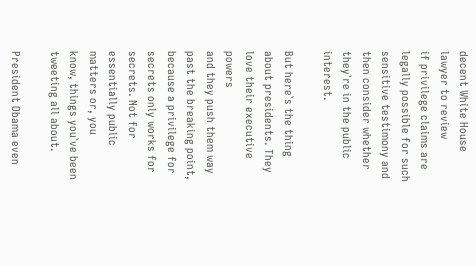decent White House lawyer to review
if privilege claims are legally possible for such sensitive testimony and
then consider whether they`re in the public interest.

But here`s the thing about presidents. They love their executive powers
and they push them way past the breaking point, because a privilege for
secrets only works for secrets. Not for essentially public matters or, you
know, things you`ve been tweeting all about.

President Obama even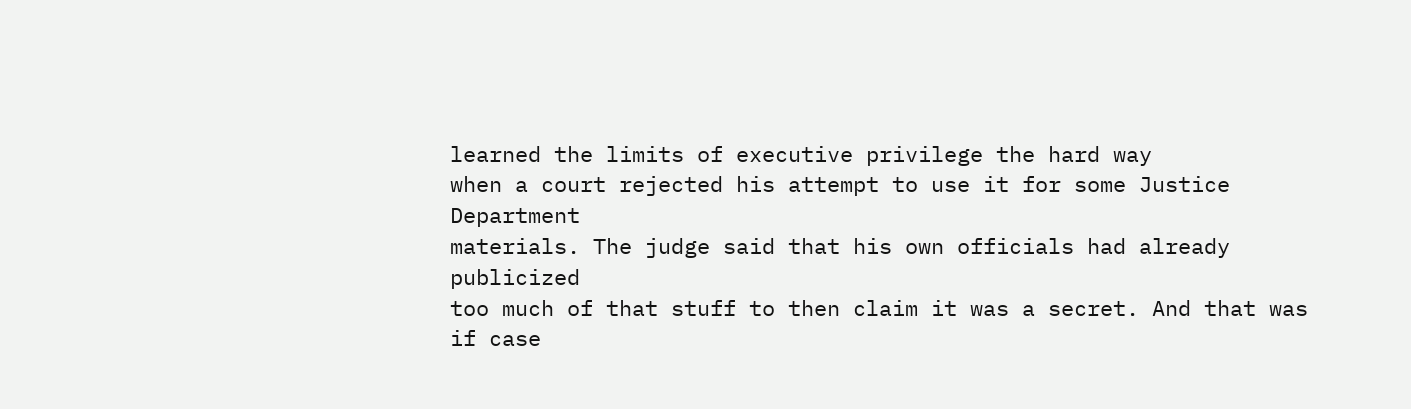learned the limits of executive privilege the hard way
when a court rejected his attempt to use it for some Justice Department
materials. The judge said that his own officials had already publicized
too much of that stuff to then claim it was a secret. And that was if case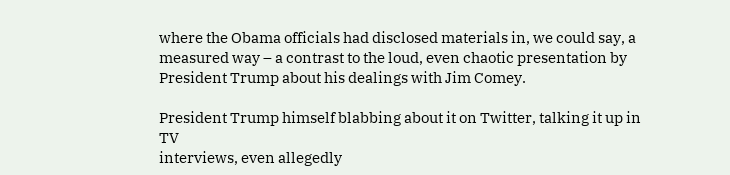where the Obama officials had disclosed materials in, we could say, a
measured way – a contrast to the loud, even chaotic presentation by
President Trump about his dealings with Jim Comey.

President Trump himself blabbing about it on Twitter, talking it up in TV
interviews, even allegedly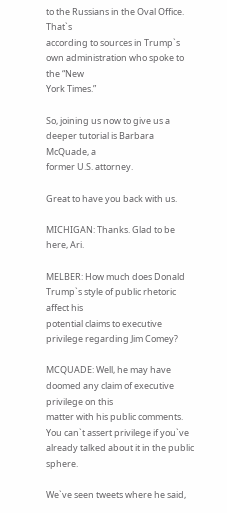to the Russians in the Oval Office. That`s
according to sources in Trump`s own administration who spoke to the “New
York Times.”

So, joining us now to give us a deeper tutorial is Barbara McQuade, a
former U.S. attorney.

Great to have you back with us.

MICHIGAN: Thanks. Glad to be here, Ari.

MELBER: How much does Donald Trump`s style of public rhetoric affect his
potential claims to executive privilege regarding Jim Comey?

MCQUADE: Well, he may have doomed any claim of executive privilege on this
matter with his public comments. You can`t assert privilege if you`ve
already talked about it in the public sphere.

We`ve seen tweets where he said,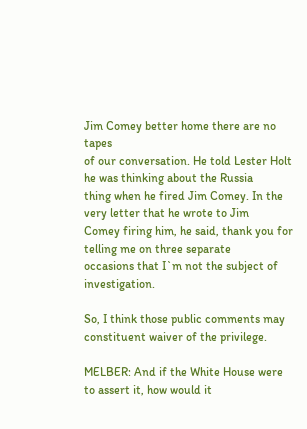Jim Comey better home there are no tapes
of our conversation. He told Lester Holt he was thinking about the Russia
thing when he fired Jim Comey. In the very letter that he wrote to Jim
Comey firing him, he said, thank you for telling me on three separate
occasions that I`m not the subject of investigation.

So, I think those public comments may constituent waiver of the privilege.

MELBER: And if the White House were to assert it, how would it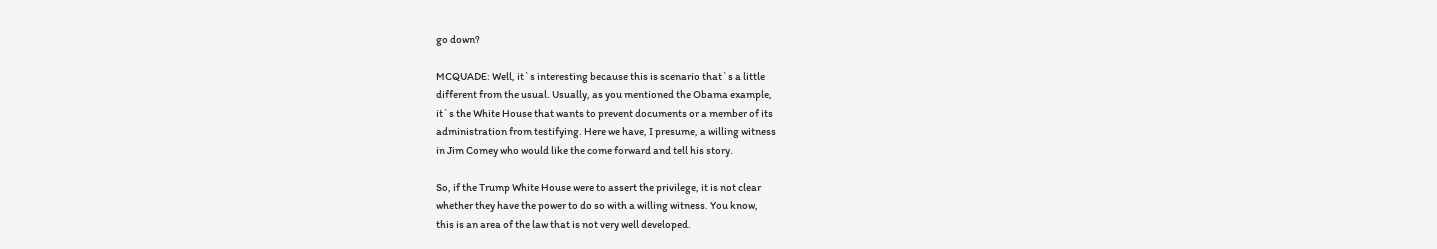go down?

MCQUADE: Well, it`s interesting because this is scenario that`s a little
different from the usual. Usually, as you mentioned the Obama example,
it`s the White House that wants to prevent documents or a member of its
administration from testifying. Here we have, I presume, a willing witness
in Jim Comey who would like the come forward and tell his story.

So, if the Trump White House were to assert the privilege, it is not clear
whether they have the power to do so with a willing witness. You know,
this is an area of the law that is not very well developed.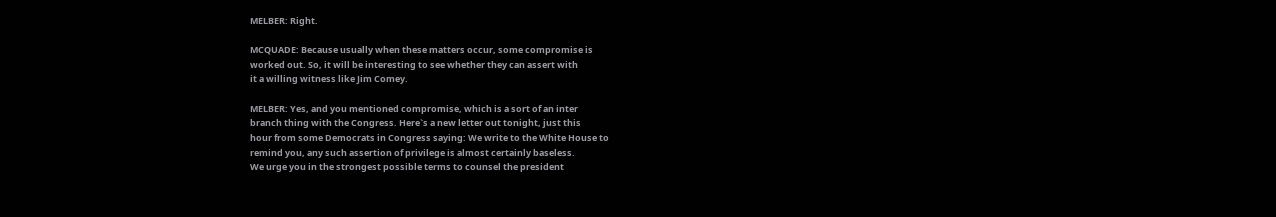MELBER: Right.

MCQUADE: Because usually when these matters occur, some compromise is
worked out. So, it will be interesting to see whether they can assert with
it a willing witness like Jim Comey.

MELBER: Yes, and you mentioned compromise, which is a sort of an inter
branch thing with the Congress. Here`s a new letter out tonight, just this
hour from some Democrats in Congress saying: We write to the White House to
remind you, any such assertion of privilege is almost certainly baseless.
We urge you in the strongest possible terms to counsel the president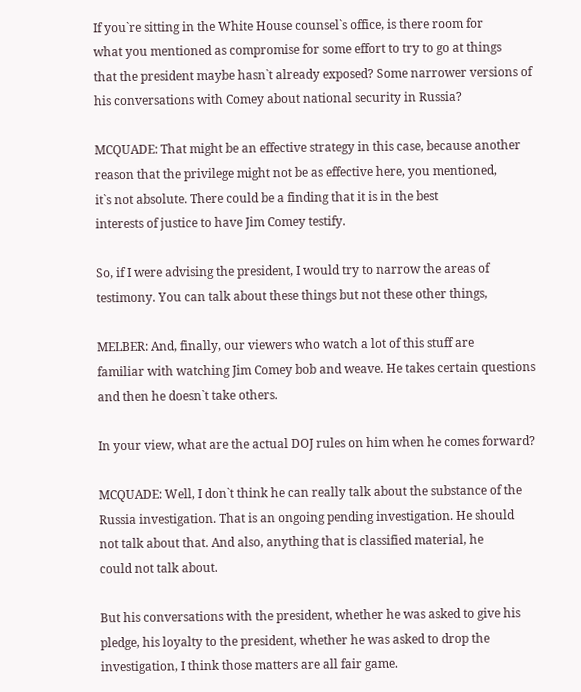If you`re sitting in the White House counsel`s office, is there room for
what you mentioned as compromise for some effort to try to go at things
that the president maybe hasn`t already exposed? Some narrower versions of
his conversations with Comey about national security in Russia?

MCQUADE: That might be an effective strategy in this case, because another
reason that the privilege might not be as effective here, you mentioned,
it`s not absolute. There could be a finding that it is in the best
interests of justice to have Jim Comey testify.

So, if I were advising the president, I would try to narrow the areas of
testimony. You can talk about these things but not these other things,

MELBER: And, finally, our viewers who watch a lot of this stuff are
familiar with watching Jim Comey bob and weave. He takes certain questions
and then he doesn`t take others.

In your view, what are the actual DOJ rules on him when he comes forward?

MCQUADE: Well, I don`t think he can really talk about the substance of the
Russia investigation. That is an ongoing pending investigation. He should
not talk about that. And also, anything that is classified material, he
could not talk about.

But his conversations with the president, whether he was asked to give his
pledge, his loyalty to the president, whether he was asked to drop the
investigation, I think those matters are all fair game.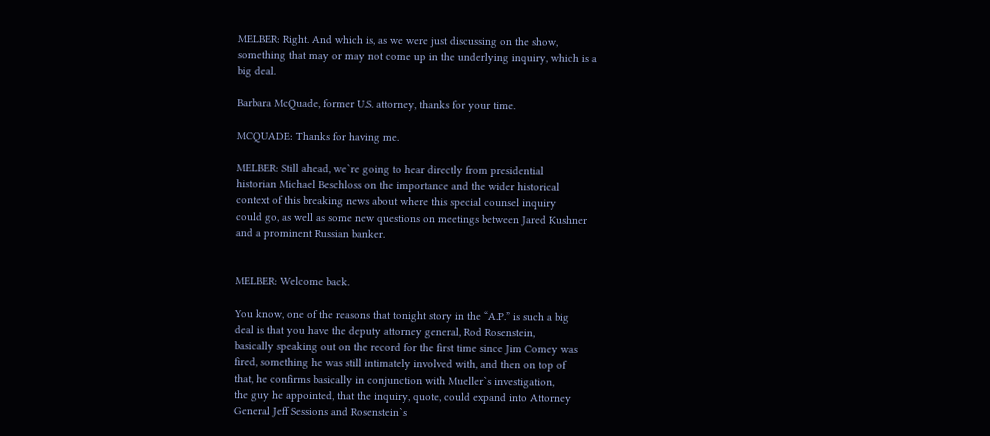MELBER: Right. And which is, as we were just discussing on the show,
something that may or may not come up in the underlying inquiry, which is a
big deal.

Barbara McQuade, former U.S. attorney, thanks for your time.

MCQUADE: Thanks for having me.

MELBER: Still ahead, we`re going to hear directly from presidential
historian Michael Beschloss on the importance and the wider historical
context of this breaking news about where this special counsel inquiry
could go, as well as some new questions on meetings between Jared Kushner
and a prominent Russian banker.


MELBER: Welcome back.

You know, one of the reasons that tonight story in the “A.P.” is such a big
deal is that you have the deputy attorney general, Rod Rosenstein,
basically speaking out on the record for the first time since Jim Comey was
fired, something he was still intimately involved with, and then on top of
that, he confirms basically in conjunction with Mueller`s investigation,
the guy he appointed, that the inquiry, quote, could expand into Attorney
General Jeff Sessions and Rosenstein`s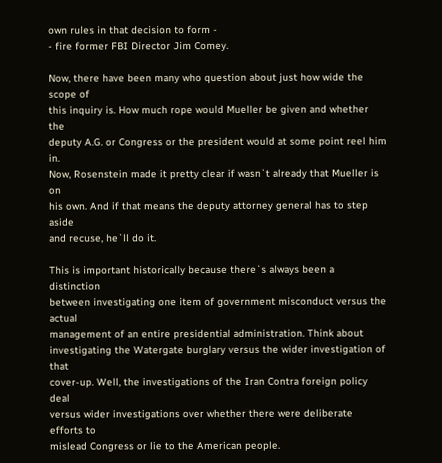own rules in that decision to form -
- fire former FBI Director Jim Comey.

Now, there have been many who question about just how wide the scope of
this inquiry is. How much rope would Mueller be given and whether the
deputy A.G. or Congress or the president would at some point reel him in.
Now, Rosenstein made it pretty clear if wasn`t already that Mueller is on
his own. And if that means the deputy attorney general has to step aside
and recuse, he`ll do it.

This is important historically because there`s always been a distinction
between investigating one item of government misconduct versus the actual
management of an entire presidential administration. Think about
investigating the Watergate burglary versus the wider investigation of that
cover-up. Well, the investigations of the Iran Contra foreign policy deal
versus wider investigations over whether there were deliberate efforts to
mislead Congress or lie to the American people.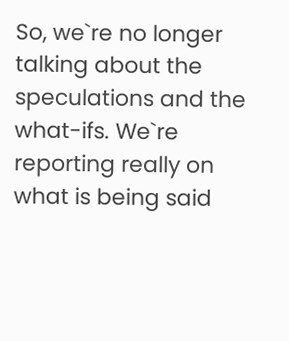So, we`re no longer talking about the speculations and the what-ifs. We`re
reporting really on what is being said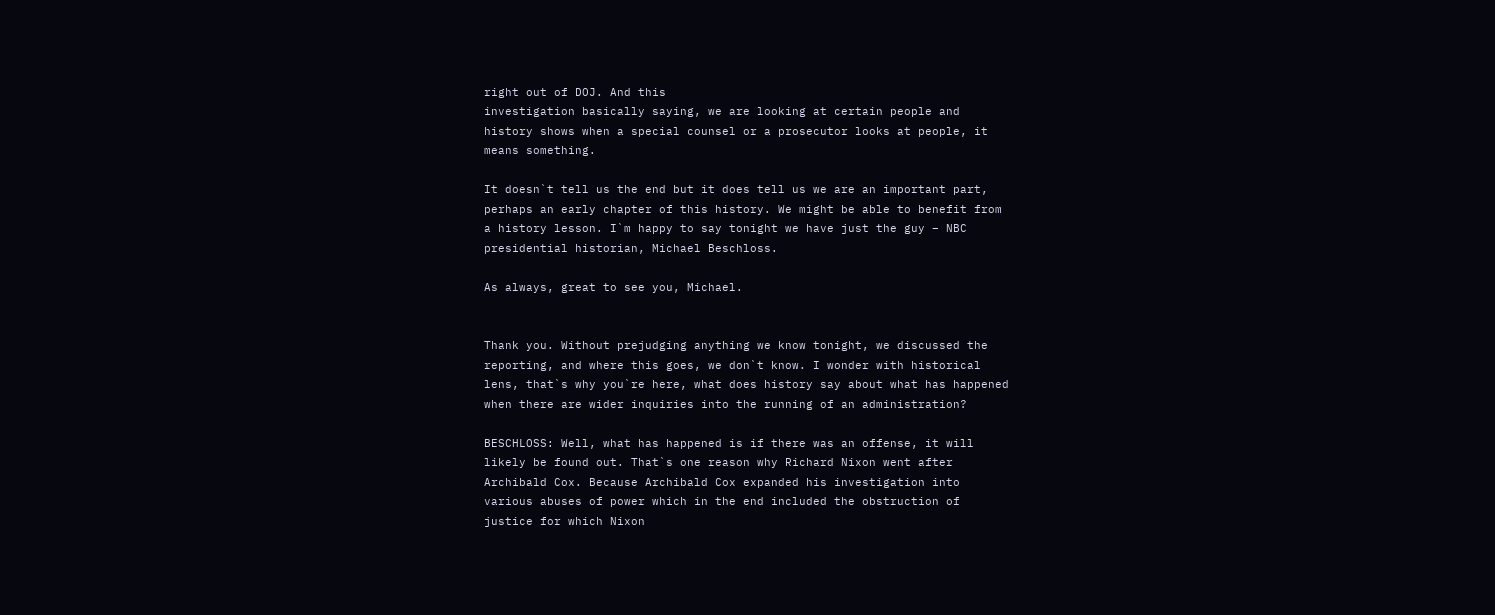right out of DOJ. And this
investigation basically saying, we are looking at certain people and
history shows when a special counsel or a prosecutor looks at people, it
means something.

It doesn`t tell us the end but it does tell us we are an important part,
perhaps an early chapter of this history. We might be able to benefit from
a history lesson. I`m happy to say tonight we have just the guy – NBC
presidential historian, Michael Beschloss.

As always, great to see you, Michael.


Thank you. Without prejudging anything we know tonight, we discussed the
reporting, and where this goes, we don`t know. I wonder with historical
lens, that`s why you`re here, what does history say about what has happened
when there are wider inquiries into the running of an administration?

BESCHLOSS: Well, what has happened is if there was an offense, it will
likely be found out. That`s one reason why Richard Nixon went after
Archibald Cox. Because Archibald Cox expanded his investigation into
various abuses of power which in the end included the obstruction of
justice for which Nixon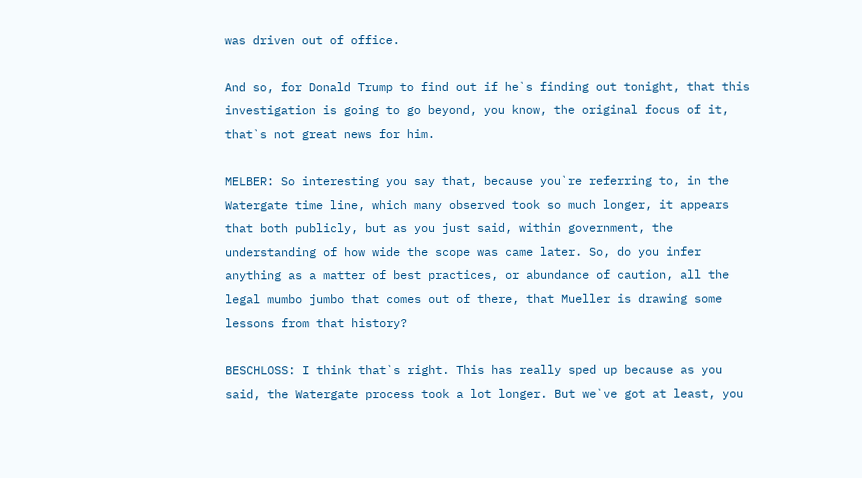was driven out of office.

And so, for Donald Trump to find out if he`s finding out tonight, that this
investigation is going to go beyond, you know, the original focus of it,
that`s not great news for him.

MELBER: So interesting you say that, because you`re referring to, in the
Watergate time line, which many observed took so much longer, it appears
that both publicly, but as you just said, within government, the
understanding of how wide the scope was came later. So, do you infer
anything as a matter of best practices, or abundance of caution, all the
legal mumbo jumbo that comes out of there, that Mueller is drawing some
lessons from that history?

BESCHLOSS: I think that`s right. This has really sped up because as you
said, the Watergate process took a lot longer. But we`ve got at least, you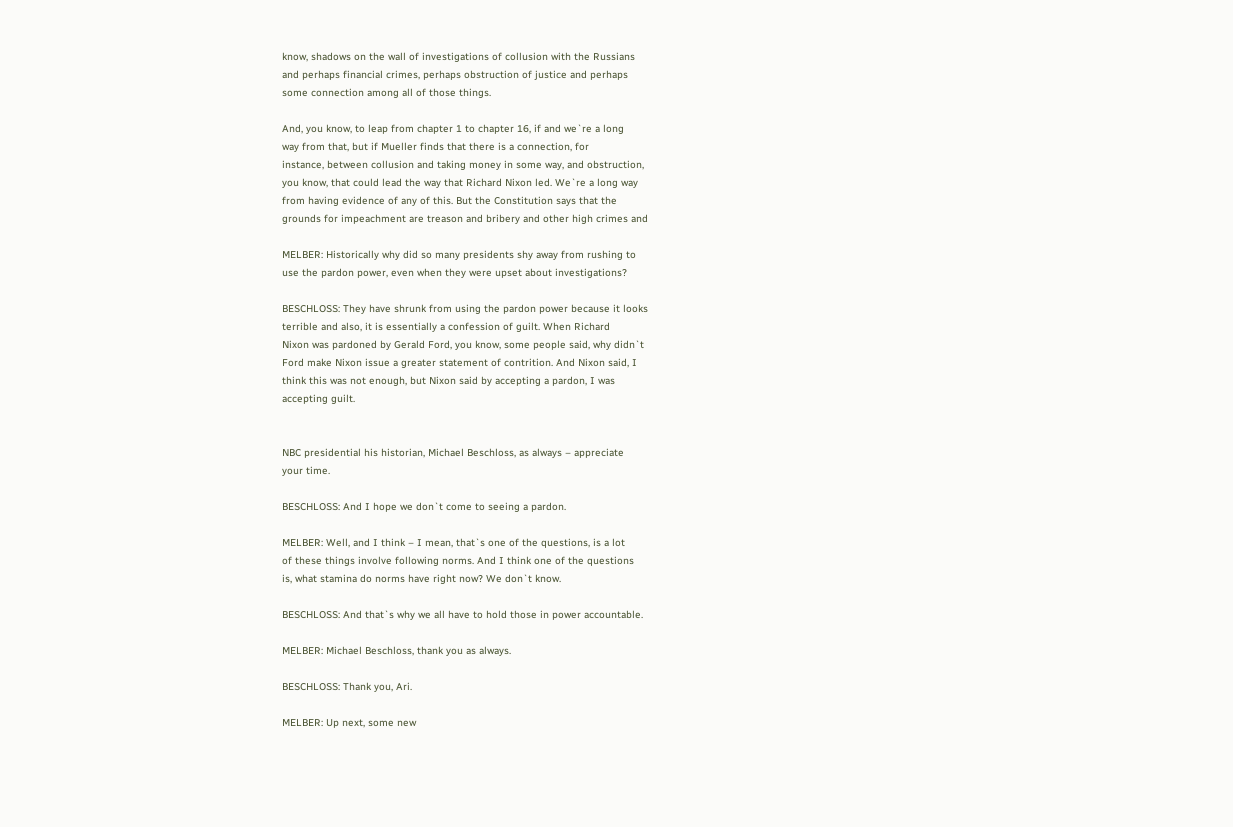know, shadows on the wall of investigations of collusion with the Russians
and perhaps financial crimes, perhaps obstruction of justice and perhaps
some connection among all of those things.

And, you know, to leap from chapter 1 to chapter 16, if and we`re a long
way from that, but if Mueller finds that there is a connection, for
instance, between collusion and taking money in some way, and obstruction,
you know, that could lead the way that Richard Nixon led. We`re a long way
from having evidence of any of this. But the Constitution says that the
grounds for impeachment are treason and bribery and other high crimes and

MELBER: Historically why did so many presidents shy away from rushing to
use the pardon power, even when they were upset about investigations?

BESCHLOSS: They have shrunk from using the pardon power because it looks
terrible and also, it is essentially a confession of guilt. When Richard
Nixon was pardoned by Gerald Ford, you know, some people said, why didn`t
Ford make Nixon issue a greater statement of contrition. And Nixon said, I
think this was not enough, but Nixon said by accepting a pardon, I was
accepting guilt.


NBC presidential his historian, Michael Beschloss, as always – appreciate
your time.

BESCHLOSS: And I hope we don`t come to seeing a pardon.

MELBER: Well, and I think – I mean, that`s one of the questions, is a lot
of these things involve following norms. And I think one of the questions
is, what stamina do norms have right now? We don`t know.

BESCHLOSS: And that`s why we all have to hold those in power accountable.

MELBER: Michael Beschloss, thank you as always.

BESCHLOSS: Thank you, Ari.

MELBER: Up next, some new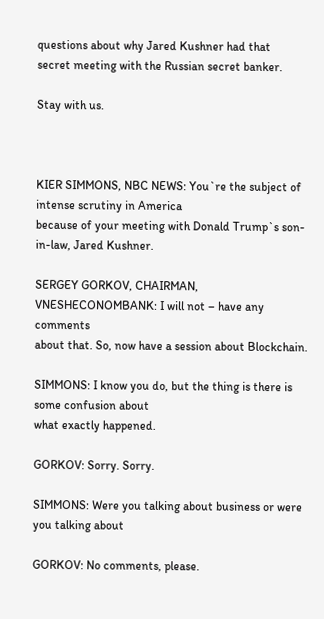questions about why Jared Kushner had that
secret meeting with the Russian secret banker.

Stay with us.



KIER SIMMONS, NBC NEWS: You`re the subject of intense scrutiny in America
because of your meeting with Donald Trump`s son-in-law, Jared Kushner.

SERGEY GORKOV, CHAIRMAN, VNESHECONOMBANK: I will not – have any comments
about that. So, now have a session about Blockchain.

SIMMONS: I know you do, but the thing is there is some confusion about
what exactly happened.

GORKOV: Sorry. Sorry.

SIMMONS: Were you talking about business or were you talking about

GORKOV: No comments, please.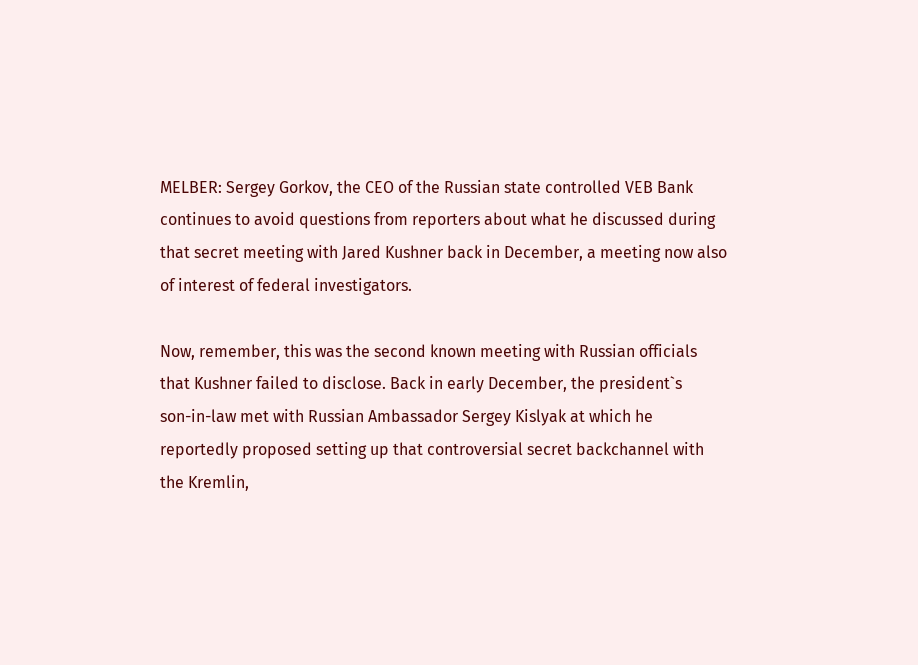MELBER: Sergey Gorkov, the CEO of the Russian state controlled VEB Bank
continues to avoid questions from reporters about what he discussed during
that secret meeting with Jared Kushner back in December, a meeting now also
of interest of federal investigators.

Now, remember, this was the second known meeting with Russian officials
that Kushner failed to disclose. Back in early December, the president`s
son-in-law met with Russian Ambassador Sergey Kislyak at which he
reportedly proposed setting up that controversial secret backchannel with
the Kremlin,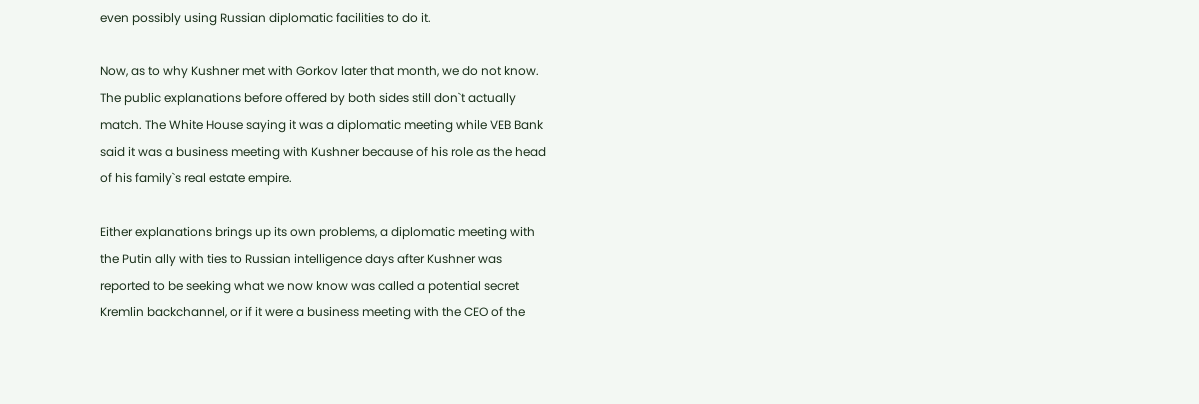even possibly using Russian diplomatic facilities to do it.

Now, as to why Kushner met with Gorkov later that month, we do not know.
The public explanations before offered by both sides still don`t actually
match. The White House saying it was a diplomatic meeting while VEB Bank
said it was a business meeting with Kushner because of his role as the head
of his family`s real estate empire.

Either explanations brings up its own problems, a diplomatic meeting with
the Putin ally with ties to Russian intelligence days after Kushner was
reported to be seeking what we now know was called a potential secret
Kremlin backchannel, or if it were a business meeting with the CEO of the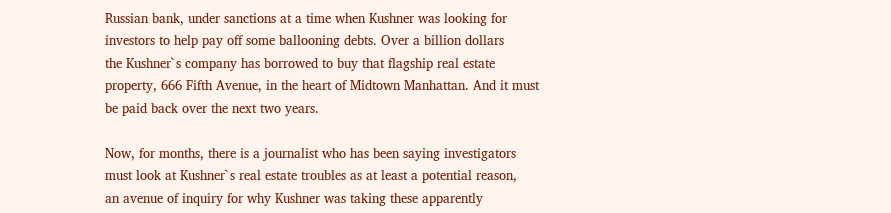Russian bank, under sanctions at a time when Kushner was looking for
investors to help pay off some ballooning debts. Over a billion dollars
the Kushner`s company has borrowed to buy that flagship real estate
property, 666 Fifth Avenue, in the heart of Midtown Manhattan. And it must
be paid back over the next two years.

Now, for months, there is a journalist who has been saying investigators
must look at Kushner`s real estate troubles as at least a potential reason,
an avenue of inquiry for why Kushner was taking these apparently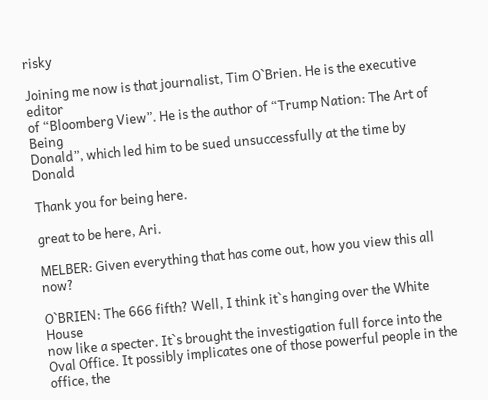risky

Joining me now is that journalist, Tim O`Brien. He is the executive editor
of “Bloomberg View”. He is the author of “Trump Nation: The Art of Being
Donald”, which led him to be sued unsuccessfully at the time by Donald

Thank you for being here.

great to be here, Ari.

MELBER: Given everything that has come out, how you view this all now?

O`BRIEN: The 666 fifth? Well, I think it`s hanging over the White House
now like a specter. It`s brought the investigation full force into the
Oval Office. It possibly implicates one of those powerful people in the
office, the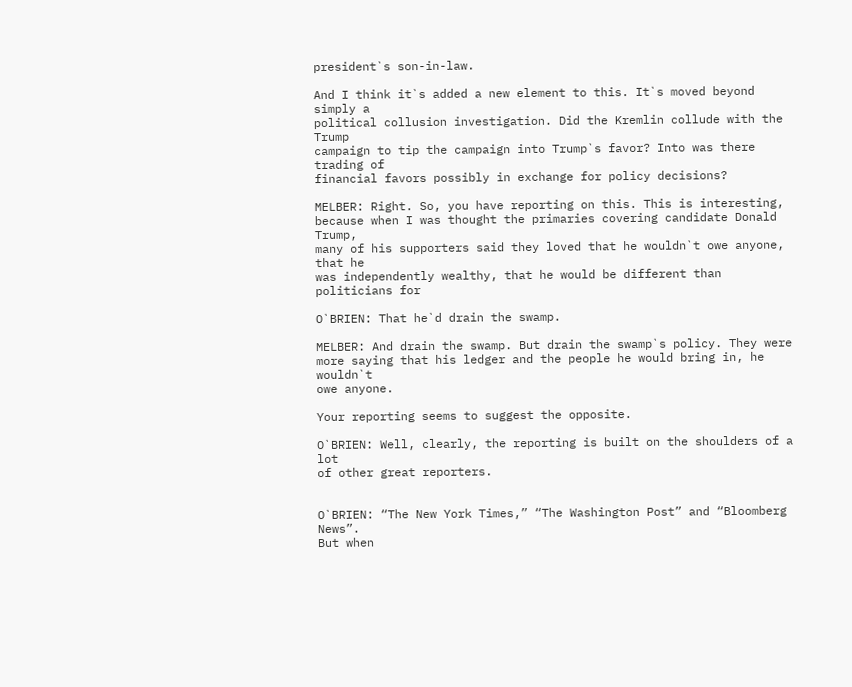president`s son-in-law.

And I think it`s added a new element to this. It`s moved beyond simply a
political collusion investigation. Did the Kremlin collude with the Trump
campaign to tip the campaign into Trump`s favor? Into was there trading of
financial favors possibly in exchange for policy decisions?

MELBER: Right. So, you have reporting on this. This is interesting,
because when I was thought the primaries covering candidate Donald Trump,
many of his supporters said they loved that he wouldn`t owe anyone, that he
was independently wealthy, that he would be different than politicians for

O`BRIEN: That he`d drain the swamp.

MELBER: And drain the swamp. But drain the swamp`s policy. They were
more saying that his ledger and the people he would bring in, he wouldn`t
owe anyone.

Your reporting seems to suggest the opposite.

O`BRIEN: Well, clearly, the reporting is built on the shoulders of a lot
of other great reporters.


O`BRIEN: “The New York Times,” “The Washington Post” and “Bloomberg News”.
But when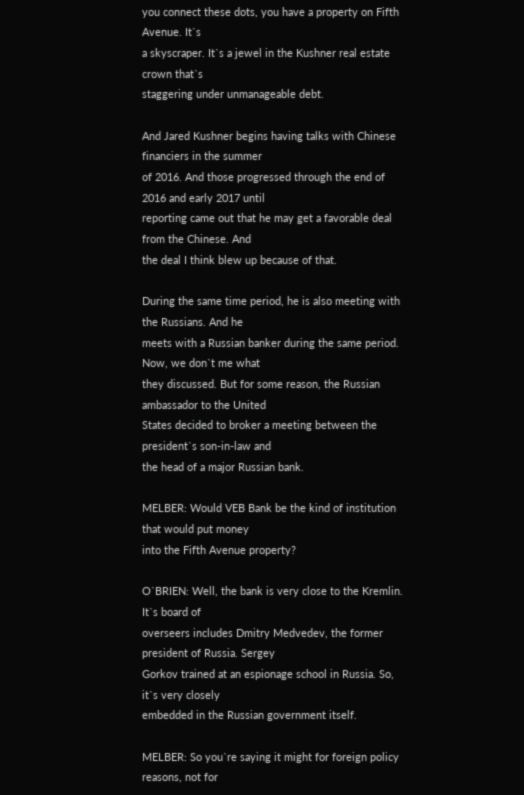you connect these dots, you have a property on Fifth Avenue. It`s
a skyscraper. It`s a jewel in the Kushner real estate crown that`s
staggering under unmanageable debt.

And Jared Kushner begins having talks with Chinese financiers in the summer
of 2016. And those progressed through the end of 2016 and early 2017 until
reporting came out that he may get a favorable deal from the Chinese. And
the deal I think blew up because of that.

During the same time period, he is also meeting with the Russians. And he
meets with a Russian banker during the same period. Now, we don`t me what
they discussed. But for some reason, the Russian ambassador to the United
States decided to broker a meeting between the president`s son-in-law and
the head of a major Russian bank.

MELBER: Would VEB Bank be the kind of institution that would put money
into the Fifth Avenue property?

O`BRIEN: Well, the bank is very close to the Kremlin. It`s board of
overseers includes Dmitry Medvedev, the former president of Russia. Sergey
Gorkov trained at an espionage school in Russia. So, it`s very closely
embedded in the Russian government itself.

MELBER: So you`re saying it might for foreign policy reasons, not for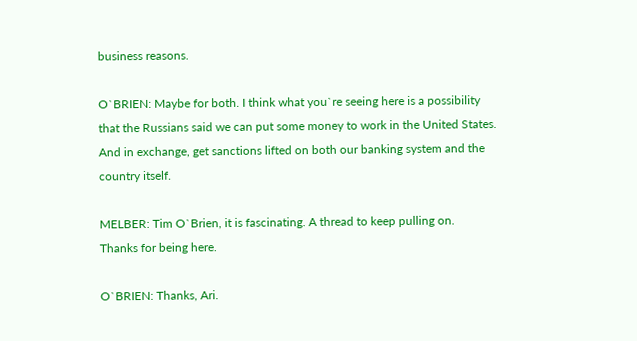business reasons.

O`BRIEN: Maybe for both. I think what you`re seeing here is a possibility
that the Russians said we can put some money to work in the United States.
And in exchange, get sanctions lifted on both our banking system and the
country itself.

MELBER: Tim O`Brien, it is fascinating. A thread to keep pulling on.
Thanks for being here.

O`BRIEN: Thanks, Ari.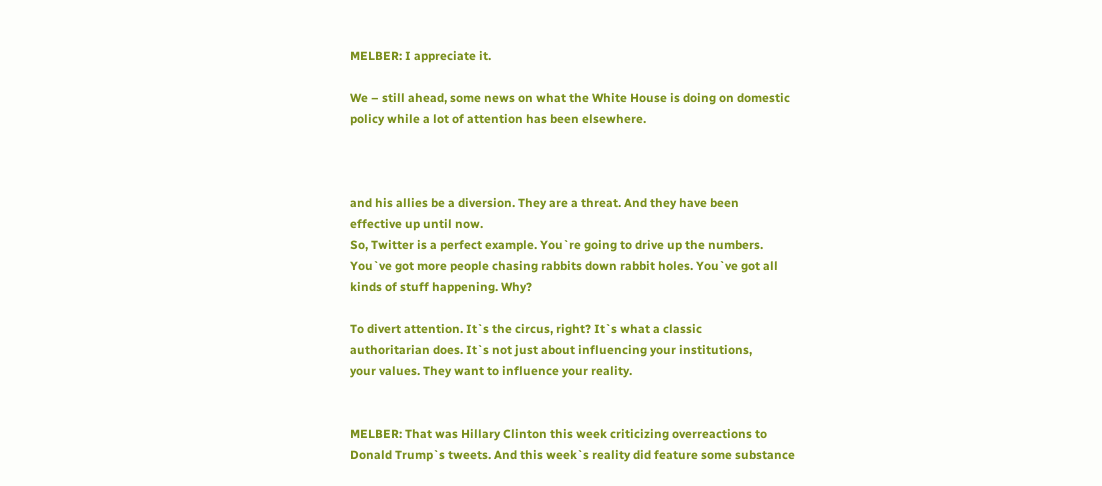MELBER: I appreciate it.

We – still ahead, some news on what the White House is doing on domestic
policy while a lot of attention has been elsewhere.



and his allies be a diversion. They are a threat. And they have been
effective up until now.
So, Twitter is a perfect example. You`re going to drive up the numbers.
You`ve got more people chasing rabbits down rabbit holes. You`ve got all
kinds of stuff happening. Why?

To divert attention. It`s the circus, right? It`s what a classic
authoritarian does. It`s not just about influencing your institutions,
your values. They want to influence your reality.


MELBER: That was Hillary Clinton this week criticizing overreactions to
Donald Trump`s tweets. And this week`s reality did feature some substance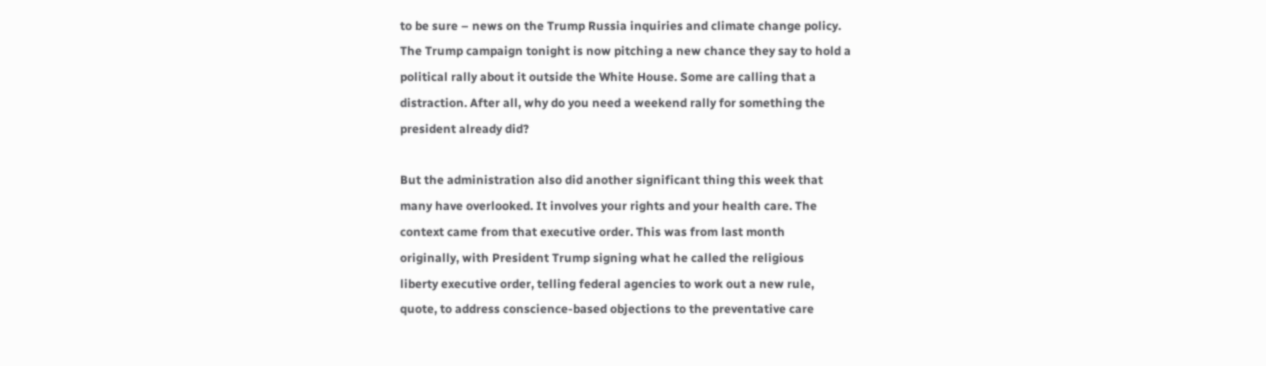to be sure – news on the Trump Russia inquiries and climate change policy.
The Trump campaign tonight is now pitching a new chance they say to hold a
political rally about it outside the White House. Some are calling that a
distraction. After all, why do you need a weekend rally for something the
president already did?

But the administration also did another significant thing this week that
many have overlooked. It involves your rights and your health care. The
context came from that executive order. This was from last month
originally, with President Trump signing what he called the religious
liberty executive order, telling federal agencies to work out a new rule,
quote, to address conscience-based objections to the preventative care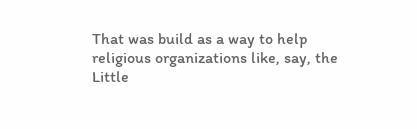That was build as a way to help religious organizations like, say, the
Little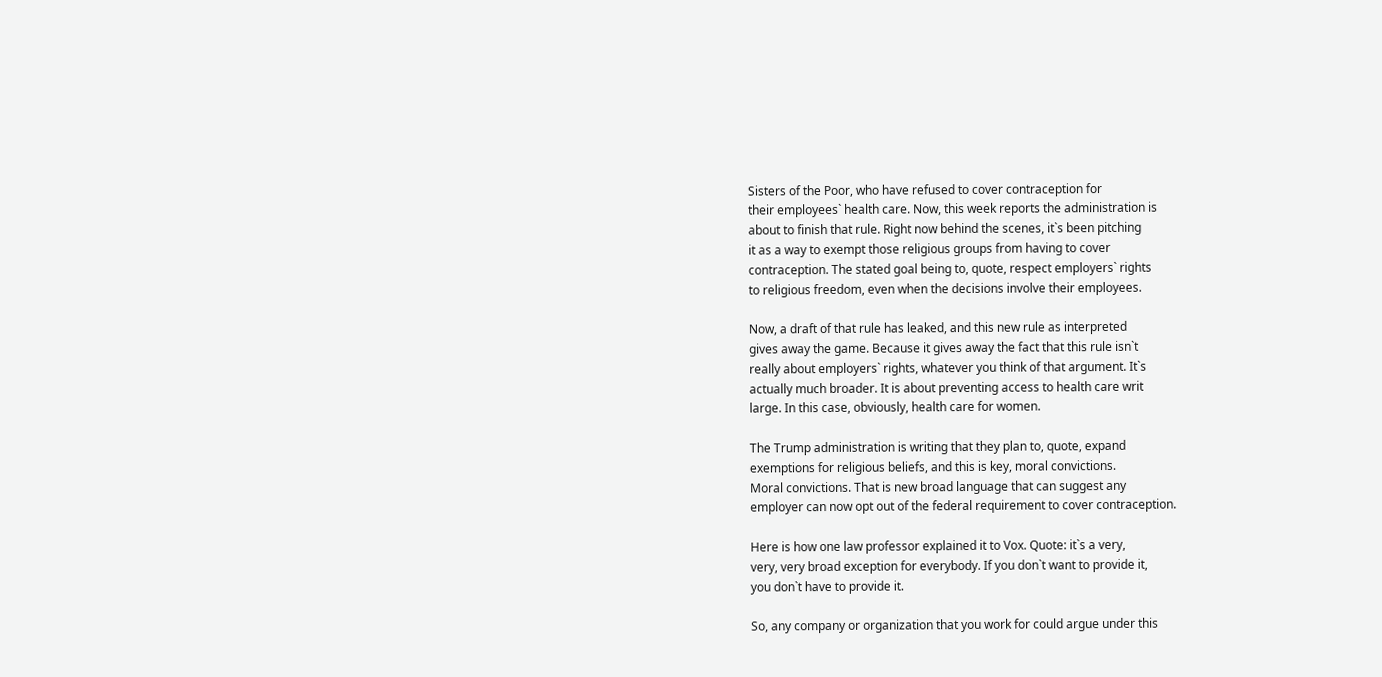Sisters of the Poor, who have refused to cover contraception for
their employees` health care. Now, this week reports the administration is
about to finish that rule. Right now behind the scenes, it`s been pitching
it as a way to exempt those religious groups from having to cover
contraception. The stated goal being to, quote, respect employers` rights
to religious freedom, even when the decisions involve their employees.

Now, a draft of that rule has leaked, and this new rule as interpreted
gives away the game. Because it gives away the fact that this rule isn`t
really about employers` rights, whatever you think of that argument. It`s
actually much broader. It is about preventing access to health care writ
large. In this case, obviously, health care for women.

The Trump administration is writing that they plan to, quote, expand
exemptions for religious beliefs, and this is key, moral convictions.
Moral convictions. That is new broad language that can suggest any
employer can now opt out of the federal requirement to cover contraception.

Here is how one law professor explained it to Vox. Quote: it`s a very,
very, very broad exception for everybody. If you don`t want to provide it,
you don`t have to provide it.

So, any company or organization that you work for could argue under this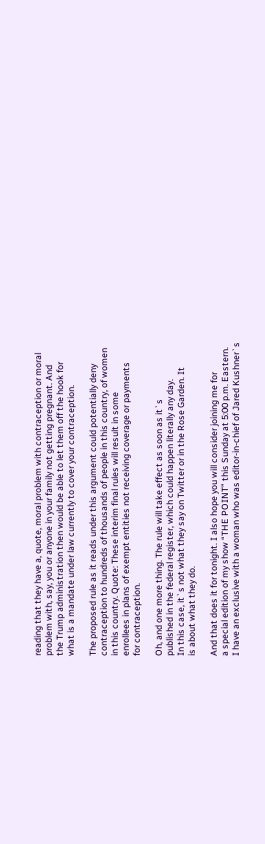reading that they have a, quote, moral problem with contraception or moral
problem with, say, you or anyone in your family not getting pregnant. And
the Trump administration then would be able to let them off the hook for
what is a mandate under law currently to cover your contraception.

The proposed rule as it reads under this argument could potentially deny
contraception to hundreds of thousands of people in this country, of women
in this country. Quote: These interim final rules will result in some
enrollees in plans of exempt entities not receiving coverage or payments
for contraception.

Oh, and one more thing. The rule will take effect as soon as it`s
published in the federal register, which could happen literally any day.
In this case, it`s not what they say on Twitter or in the Rose Garden. It
is about what they do.

And that does it for tonight. I also hope you will consider joining me for
a special edition of my show “THE POINT” this Sunday at 5:00 p.m. Eastern.
I have an exclusive with a woman who was editor-in-chief of Jared Kushner`s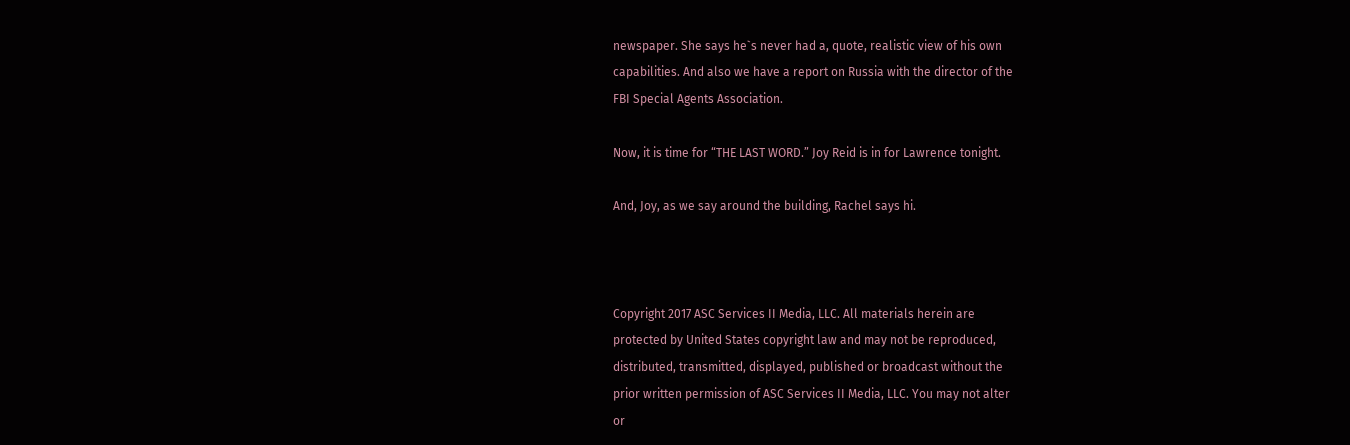newspaper. She says he`s never had a, quote, realistic view of his own
capabilities. And also we have a report on Russia with the director of the
FBI Special Agents Association.

Now, it is time for “THE LAST WORD.” Joy Reid is in for Lawrence tonight.

And, Joy, as we say around the building, Rachel says hi.



Copyright 2017 ASC Services II Media, LLC. All materials herein are
protected by United States copyright law and may not be reproduced,
distributed, transmitted, displayed, published or broadcast without the
prior written permission of ASC Services II Media, LLC. You may not alter
or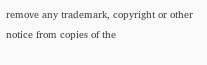remove any trademark, copyright or other notice from copies of the